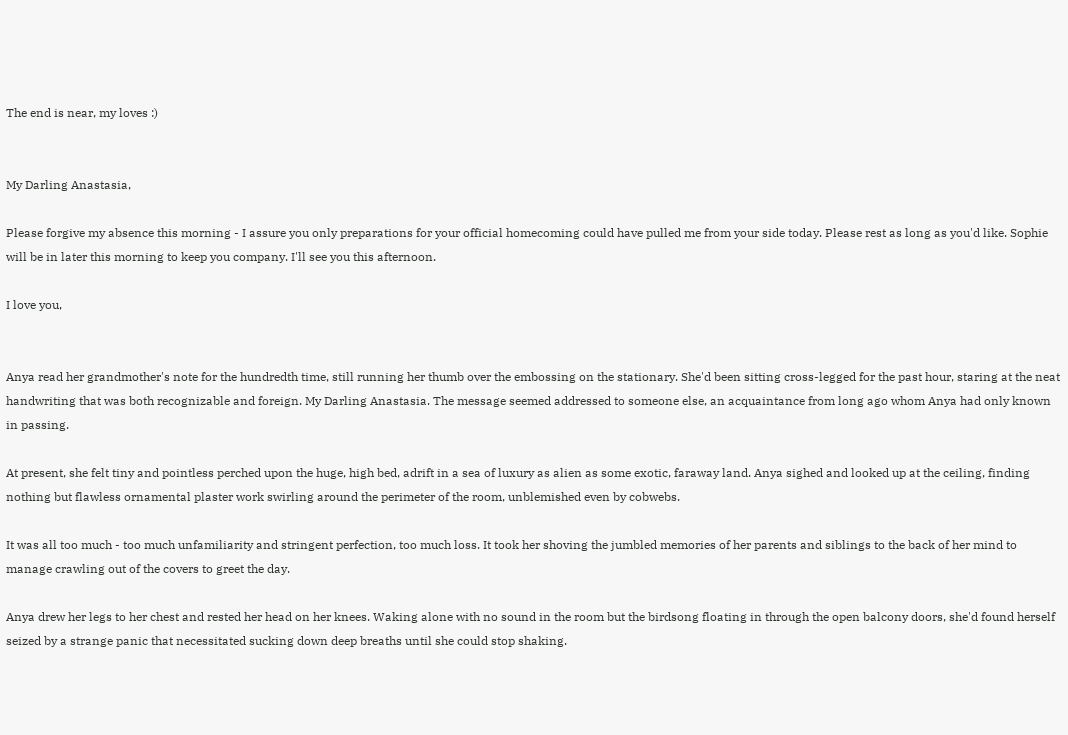The end is near, my loves :)


My Darling Anastasia,

Please forgive my absence this morning - I assure you only preparations for your official homecoming could have pulled me from your side today. Please rest as long as you'd like. Sophie will be in later this morning to keep you company. I'll see you this afternoon.

I love you,


Anya read her grandmother's note for the hundredth time, still running her thumb over the embossing on the stationary. She'd been sitting cross-legged for the past hour, staring at the neat handwriting that was both recognizable and foreign. My Darling Anastasia. The message seemed addressed to someone else, an acquaintance from long ago whom Anya had only known in passing.

At present, she felt tiny and pointless perched upon the huge, high bed, adrift in a sea of luxury as alien as some exotic, faraway land. Anya sighed and looked up at the ceiling, finding nothing but flawless ornamental plaster work swirling around the perimeter of the room, unblemished even by cobwebs.

It was all too much - too much unfamiliarity and stringent perfection, too much loss. It took her shoving the jumbled memories of her parents and siblings to the back of her mind to manage crawling out of the covers to greet the day.

Anya drew her legs to her chest and rested her head on her knees. Waking alone with no sound in the room but the birdsong floating in through the open balcony doors, she'd found herself seized by a strange panic that necessitated sucking down deep breaths until she could stop shaking.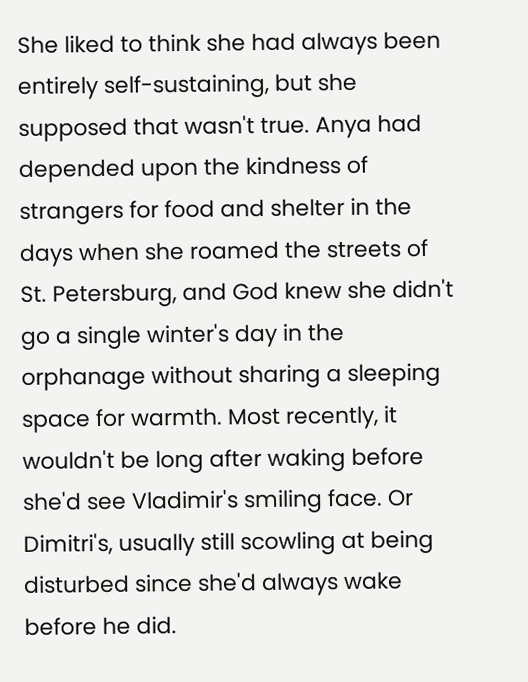She liked to think she had always been entirely self-sustaining, but she supposed that wasn't true. Anya had depended upon the kindness of strangers for food and shelter in the days when she roamed the streets of St. Petersburg, and God knew she didn't go a single winter's day in the orphanage without sharing a sleeping space for warmth. Most recently, it wouldn't be long after waking before she'd see Vladimir's smiling face. Or Dimitri's, usually still scowling at being disturbed since she'd always wake before he did.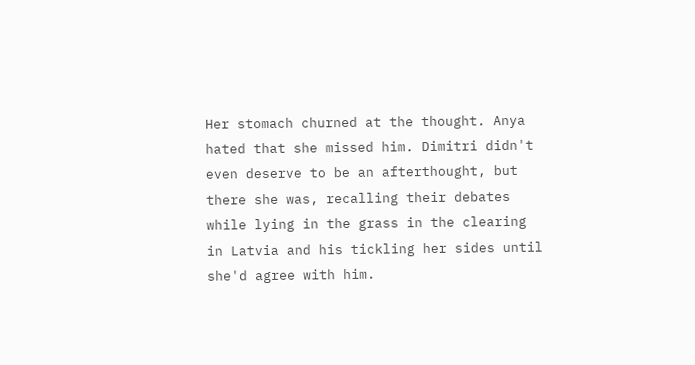Her stomach churned at the thought. Anya hated that she missed him. Dimitri didn't even deserve to be an afterthought, but there she was, recalling their debates while lying in the grass in the clearing in Latvia and his tickling her sides until she'd agree with him.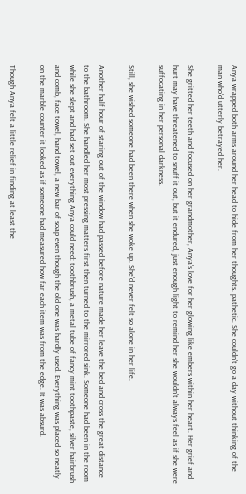Anya wrapped both arms around her head to hide from her thoughts. pathetic. She couldn't go a day without thinking of the man who'd utterly betrayed her.

She gritted her teeth and focused on her grandmother, Anya's love for her glowing like embers within her heart. Her grief and hurt may have threatened to snuff it out, but it endured, just enough light to remind her she wouldn't always feel as if she were suffocating in her personal darkness.

Still, she wished someone had been there when she woke up. She'd never felt so alone in her life.

Another half hour of staring out of the window had passed before nature made her leave the bed and cross the great distance to the bathroom. She handled her most pressing matters first then turned to the mirrored sink. Someone had been in the room while she slept and had set out everything Anya could need: toothbrush, a metal tube of fancy mint toothpaste, silver hairbrush and comb, face towel, hand towel, a new bar of soap even though the old one was hardly used. Everything was placed so neatly on the marble counter it looked as if someone had measured how far each item was from the edge. It was absurd.

Though Anya felt a little relief in finding at least the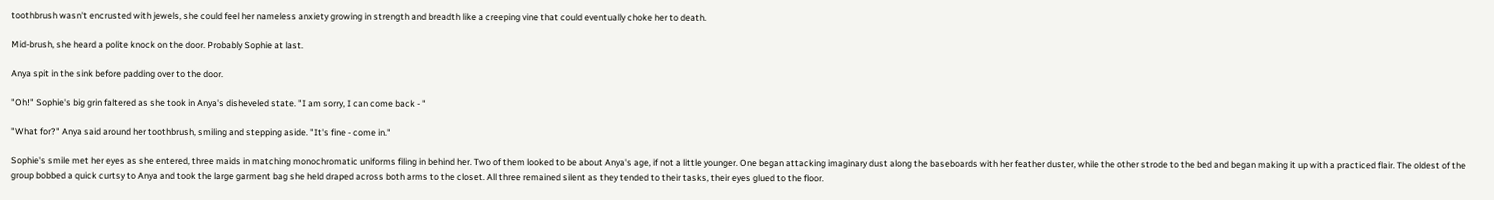toothbrush wasn't encrusted with jewels, she could feel her nameless anxiety growing in strength and breadth like a creeping vine that could eventually choke her to death.

Mid-brush, she heard a polite knock on the door. Probably Sophie at last.

Anya spit in the sink before padding over to the door.

"Oh!" Sophie's big grin faltered as she took in Anya's disheveled state. "I am sorry, I can come back - "

"What for?" Anya said around her toothbrush, smiling and stepping aside. "It's fine - come in."

Sophie's smile met her eyes as she entered, three maids in matching monochromatic uniforms filing in behind her. Two of them looked to be about Anya's age, if not a little younger. One began attacking imaginary dust along the baseboards with her feather duster, while the other strode to the bed and began making it up with a practiced flair. The oldest of the group bobbed a quick curtsy to Anya and took the large garment bag she held draped across both arms to the closet. All three remained silent as they tended to their tasks, their eyes glued to the floor.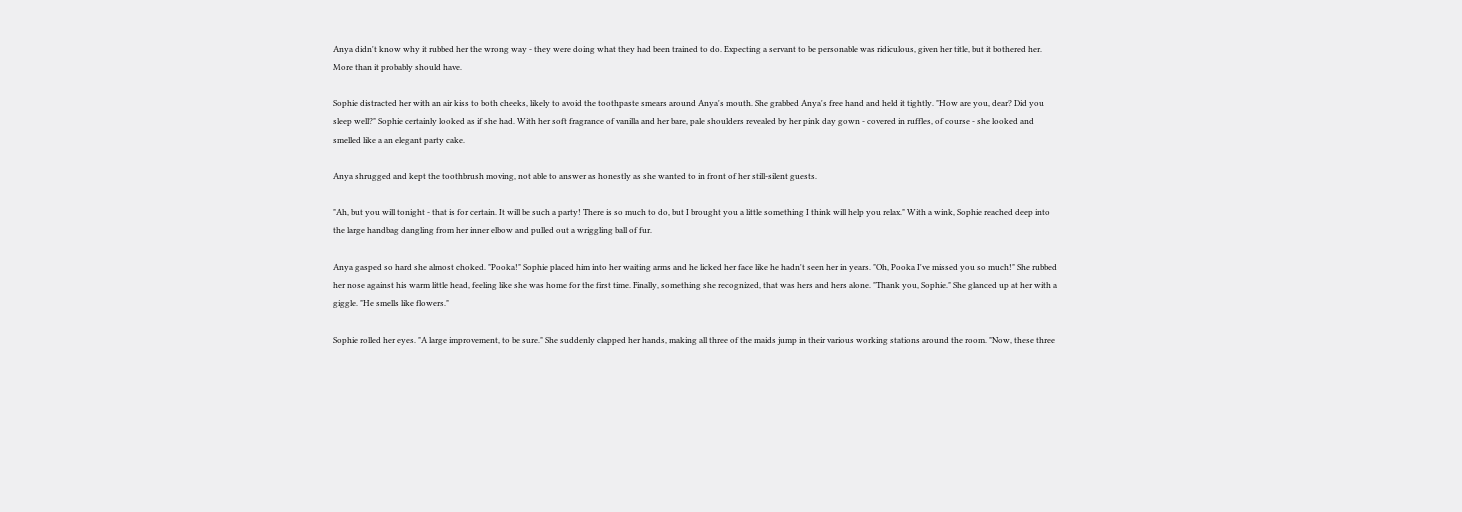Anya didn't know why it rubbed her the wrong way - they were doing what they had been trained to do. Expecting a servant to be personable was ridiculous, given her title, but it bothered her. More than it probably should have.

Sophie distracted her with an air kiss to both cheeks, likely to avoid the toothpaste smears around Anya's mouth. She grabbed Anya's free hand and held it tightly. "How are you, dear? Did you sleep well?" Sophie certainly looked as if she had. With her soft fragrance of vanilla and her bare, pale shoulders revealed by her pink day gown - covered in ruffles, of course - she looked and smelled like a an elegant party cake.

Anya shrugged and kept the toothbrush moving, not able to answer as honestly as she wanted to in front of her still-silent guests.

"Ah, but you will tonight - that is for certain. It will be such a party! There is so much to do, but I brought you a little something I think will help you relax." With a wink, Sophie reached deep into the large handbag dangling from her inner elbow and pulled out a wriggling ball of fur.

Anya gasped so hard she almost choked. "Pooka!" Sophie placed him into her waiting arms and he licked her face like he hadn't seen her in years. "Oh, Pooka I've missed you so much!" She rubbed her nose against his warm little head, feeling like she was home for the first time. Finally, something she recognized, that was hers and hers alone. "Thank you, Sophie." She glanced up at her with a giggle. "He smells like flowers."

Sophie rolled her eyes. "A large improvement, to be sure." She suddenly clapped her hands, making all three of the maids jump in their various working stations around the room. "Now, these three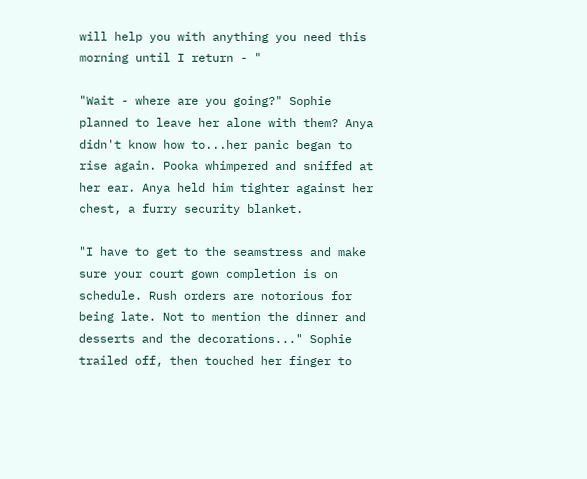will help you with anything you need this morning until I return - "

"Wait - where are you going?" Sophie planned to leave her alone with them? Anya didn't know how to...her panic began to rise again. Pooka whimpered and sniffed at her ear. Anya held him tighter against her chest, a furry security blanket.

"I have to get to the seamstress and make sure your court gown completion is on schedule. Rush orders are notorious for being late. Not to mention the dinner and desserts and the decorations..." Sophie trailed off, then touched her finger to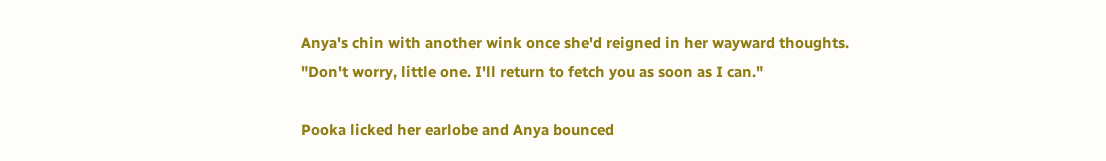Anya's chin with another wink once she'd reigned in her wayward thoughts. "Don't worry, little one. I'll return to fetch you as soon as I can."

Pooka licked her earlobe and Anya bounced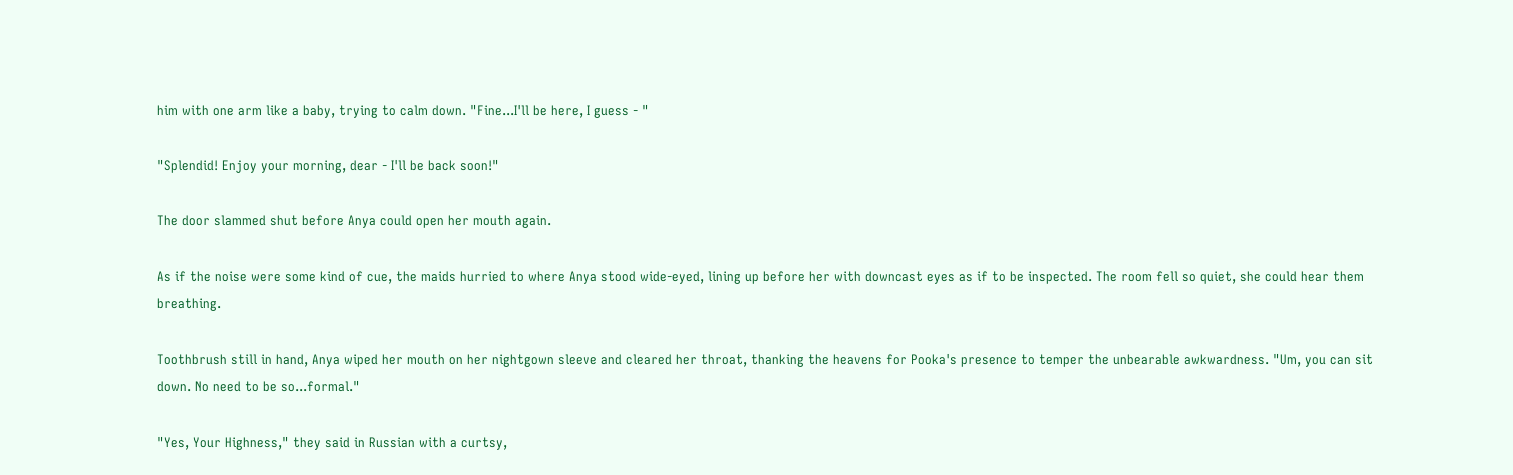him with one arm like a baby, trying to calm down. "Fine...I'll be here, I guess - "

"Splendid! Enjoy your morning, dear - I'll be back soon!"

The door slammed shut before Anya could open her mouth again.

As if the noise were some kind of cue, the maids hurried to where Anya stood wide-eyed, lining up before her with downcast eyes as if to be inspected. The room fell so quiet, she could hear them breathing.

Toothbrush still in hand, Anya wiped her mouth on her nightgown sleeve and cleared her throat, thanking the heavens for Pooka's presence to temper the unbearable awkwardness. "Um, you can sit down. No need to be so...formal."

"Yes, Your Highness," they said in Russian with a curtsy,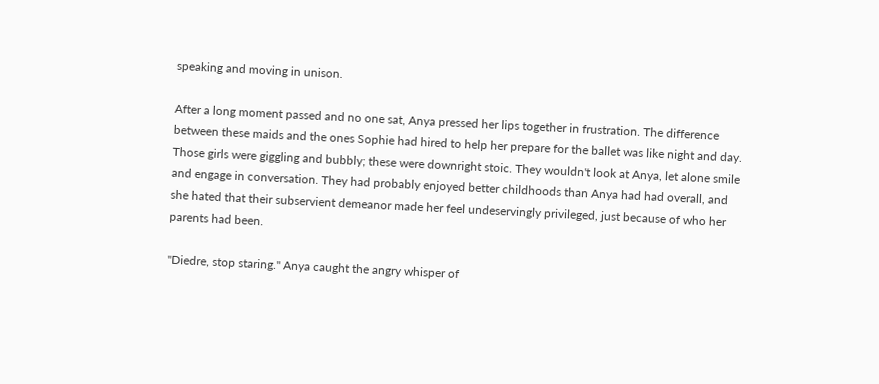speaking and moving in unison.

After a long moment passed and no one sat, Anya pressed her lips together in frustration. The difference between these maids and the ones Sophie had hired to help her prepare for the ballet was like night and day. Those girls were giggling and bubbly; these were downright stoic. They wouldn't look at Anya, let alone smile and engage in conversation. They had probably enjoyed better childhoods than Anya had had overall, and she hated that their subservient demeanor made her feel undeservingly privileged, just because of who her parents had been.

"Diedre, stop staring." Anya caught the angry whisper of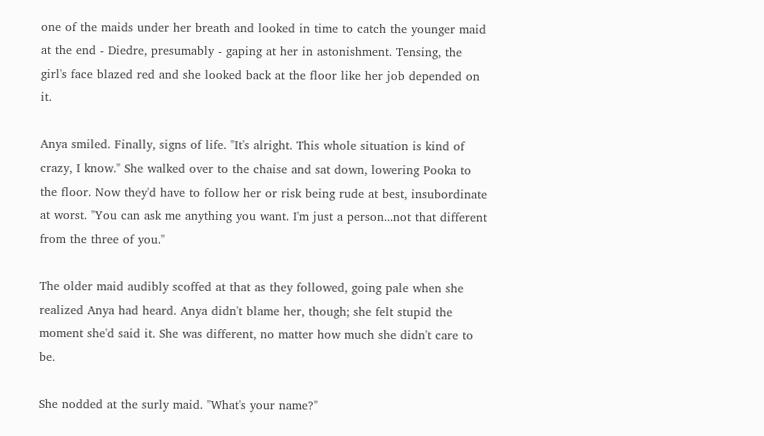one of the maids under her breath and looked in time to catch the younger maid at the end - Diedre, presumably - gaping at her in astonishment. Tensing, the girl's face blazed red and she looked back at the floor like her job depended on it.

Anya smiled. Finally, signs of life. "It's alright. This whole situation is kind of crazy, I know." She walked over to the chaise and sat down, lowering Pooka to the floor. Now they'd have to follow her or risk being rude at best, insubordinate at worst. "You can ask me anything you want. I'm just a person...not that different from the three of you."

The older maid audibly scoffed at that as they followed, going pale when she realized Anya had heard. Anya didn't blame her, though; she felt stupid the moment she'd said it. She was different, no matter how much she didn't care to be.

She nodded at the surly maid. "What's your name?"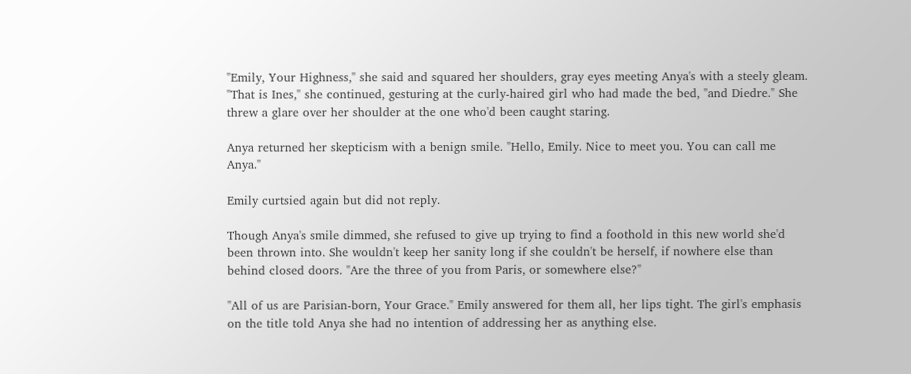"Emily, Your Highness," she said and squared her shoulders, gray eyes meeting Anya's with a steely gleam. "That is Ines," she continued, gesturing at the curly-haired girl who had made the bed, "and Diedre." She threw a glare over her shoulder at the one who'd been caught staring.

Anya returned her skepticism with a benign smile. "Hello, Emily. Nice to meet you. You can call me Anya."

Emily curtsied again but did not reply.

Though Anya's smile dimmed, she refused to give up trying to find a foothold in this new world she'd been thrown into. She wouldn't keep her sanity long if she couldn't be herself, if nowhere else than behind closed doors. "Are the three of you from Paris, or somewhere else?"

"All of us are Parisian-born, Your Grace." Emily answered for them all, her lips tight. The girl's emphasis on the title told Anya she had no intention of addressing her as anything else.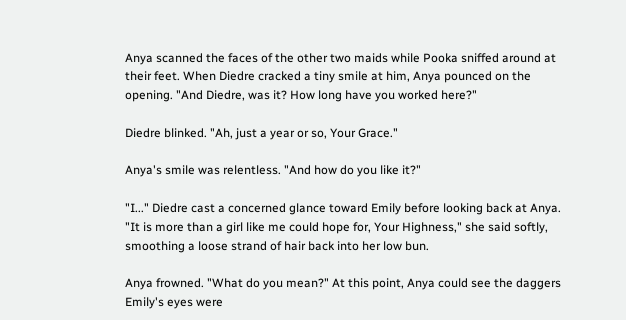Anya scanned the faces of the other two maids while Pooka sniffed around at their feet. When Diedre cracked a tiny smile at him, Anya pounced on the opening. "And Diedre, was it? How long have you worked here?"

Diedre blinked. "Ah, just a year or so, Your Grace."

Anya's smile was relentless. "And how do you like it?"

"I..." Diedre cast a concerned glance toward Emily before looking back at Anya. "It is more than a girl like me could hope for, Your Highness," she said softly, smoothing a loose strand of hair back into her low bun.

Anya frowned. "What do you mean?" At this point, Anya could see the daggers Emily's eyes were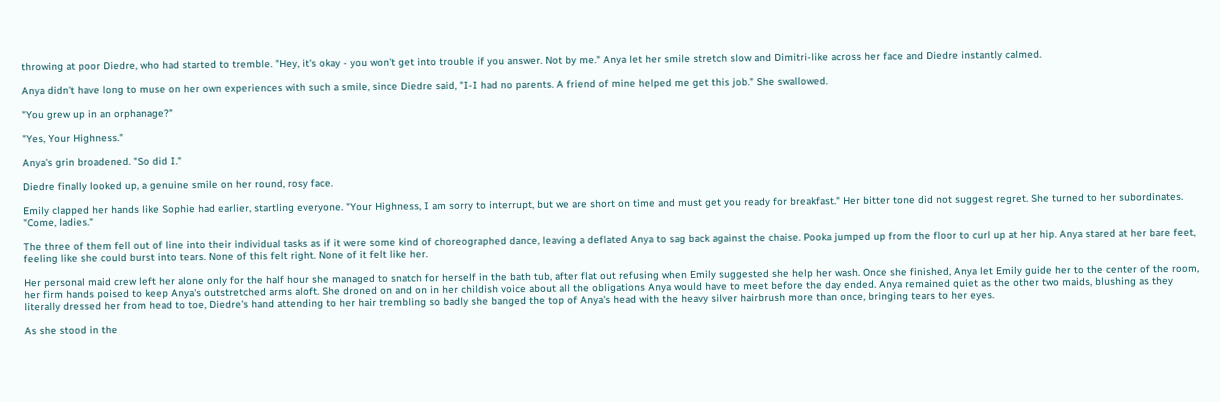throwing at poor Diedre, who had started to tremble. "Hey, it's okay - you won't get into trouble if you answer. Not by me." Anya let her smile stretch slow and Dimitri-like across her face and Diedre instantly calmed.

Anya didn't have long to muse on her own experiences with such a smile, since Diedre said, "I-I had no parents. A friend of mine helped me get this job." She swallowed.

"You grew up in an orphanage?"

"Yes, Your Highness."

Anya's grin broadened. "So did I."

Diedre finally looked up, a genuine smile on her round, rosy face.

Emily clapped her hands like Sophie had earlier, startling everyone. "Your Highness, I am sorry to interrupt, but we are short on time and must get you ready for breakfast." Her bitter tone did not suggest regret. She turned to her subordinates. "Come, ladies."

The three of them fell out of line into their individual tasks as if it were some kind of choreographed dance, leaving a deflated Anya to sag back against the chaise. Pooka jumped up from the floor to curl up at her hip. Anya stared at her bare feet, feeling like she could burst into tears. None of this felt right. None of it felt like her.

Her personal maid crew left her alone only for the half hour she managed to snatch for herself in the bath tub, after flat out refusing when Emily suggested she help her wash. Once she finished, Anya let Emily guide her to the center of the room, her firm hands poised to keep Anya's outstretched arms aloft. She droned on and on in her childish voice about all the obligations Anya would have to meet before the day ended. Anya remained quiet as the other two maids, blushing as they literally dressed her from head to toe, Diedre's hand attending to her hair trembling so badly she banged the top of Anya's head with the heavy silver hairbrush more than once, bringing tears to her eyes.

As she stood in the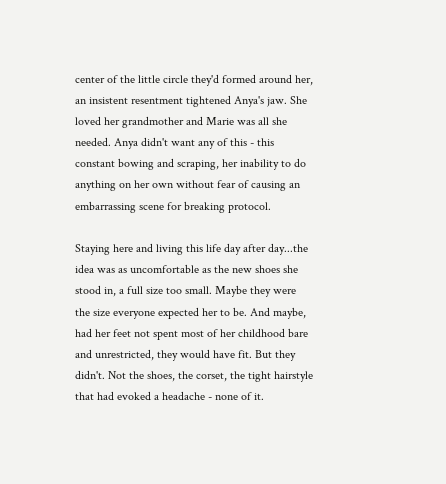center of the little circle they'd formed around her, an insistent resentment tightened Anya's jaw. She loved her grandmother and Marie was all she needed. Anya didn't want any of this - this constant bowing and scraping, her inability to do anything on her own without fear of causing an embarrassing scene for breaking protocol.

Staying here and living this life day after day...the idea was as uncomfortable as the new shoes she stood in, a full size too small. Maybe they were the size everyone expected her to be. And maybe, had her feet not spent most of her childhood bare and unrestricted, they would have fit. But they didn't. Not the shoes, the corset, the tight hairstyle that had evoked a headache - none of it.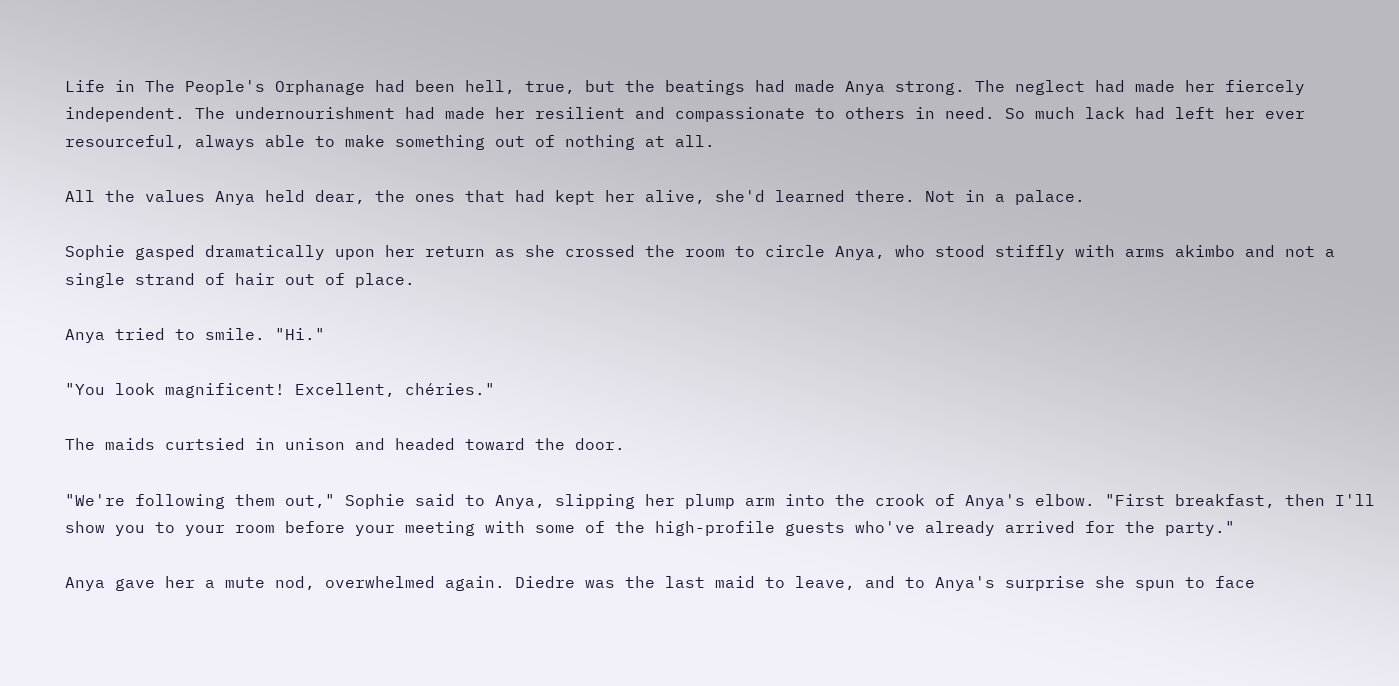Life in The People's Orphanage had been hell, true, but the beatings had made Anya strong. The neglect had made her fiercely independent. The undernourishment had made her resilient and compassionate to others in need. So much lack had left her ever resourceful, always able to make something out of nothing at all.

All the values Anya held dear, the ones that had kept her alive, she'd learned there. Not in a palace.

Sophie gasped dramatically upon her return as she crossed the room to circle Anya, who stood stiffly with arms akimbo and not a single strand of hair out of place.

Anya tried to smile. "Hi."

"You look magnificent! Excellent, chéries."

The maids curtsied in unison and headed toward the door.

"We're following them out," Sophie said to Anya, slipping her plump arm into the crook of Anya's elbow. "First breakfast, then I'll show you to your room before your meeting with some of the high-profile guests who've already arrived for the party."

Anya gave her a mute nod, overwhelmed again. Diedre was the last maid to leave, and to Anya's surprise she spun to face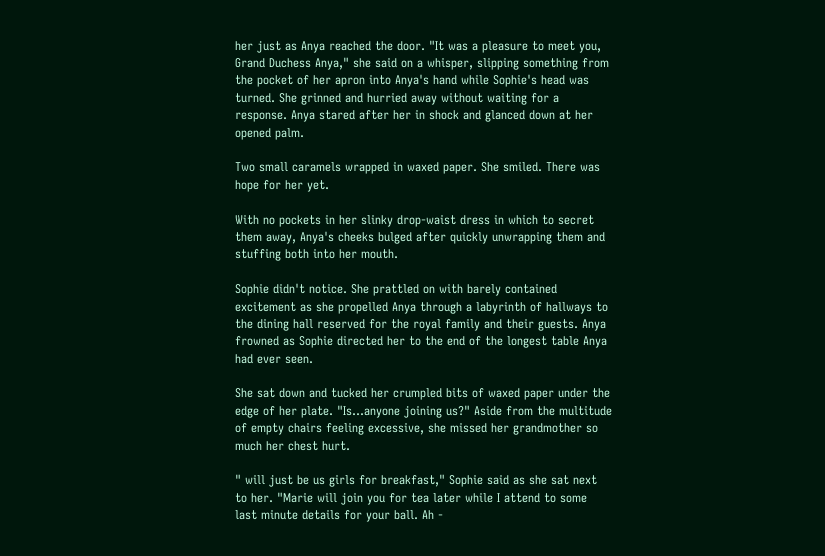her just as Anya reached the door. "It was a pleasure to meet you, Grand Duchess Anya," she said on a whisper, slipping something from the pocket of her apron into Anya's hand while Sophie's head was turned. She grinned and hurried away without waiting for a response. Anya stared after her in shock and glanced down at her opened palm.

Two small caramels wrapped in waxed paper. She smiled. There was hope for her yet.

With no pockets in her slinky drop-waist dress in which to secret them away, Anya's cheeks bulged after quickly unwrapping them and stuffing both into her mouth.

Sophie didn't notice. She prattled on with barely contained excitement as she propelled Anya through a labyrinth of hallways to the dining hall reserved for the royal family and their guests. Anya frowned as Sophie directed her to the end of the longest table Anya had ever seen.

She sat down and tucked her crumpled bits of waxed paper under the edge of her plate. "Is...anyone joining us?" Aside from the multitude of empty chairs feeling excessive, she missed her grandmother so much her chest hurt.

" will just be us girls for breakfast," Sophie said as she sat next to her. "Marie will join you for tea later while I attend to some last minute details for your ball. Ah -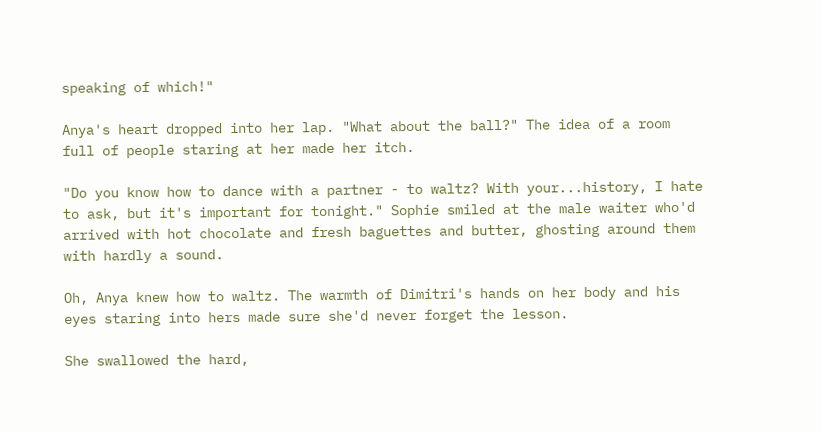speaking of which!"

Anya's heart dropped into her lap. "What about the ball?" The idea of a room full of people staring at her made her itch.

"Do you know how to dance with a partner - to waltz? With your...history, I hate to ask, but it's important for tonight." Sophie smiled at the male waiter who'd arrived with hot chocolate and fresh baguettes and butter, ghosting around them with hardly a sound.

Oh, Anya knew how to waltz. The warmth of Dimitri's hands on her body and his eyes staring into hers made sure she'd never forget the lesson.

She swallowed the hard,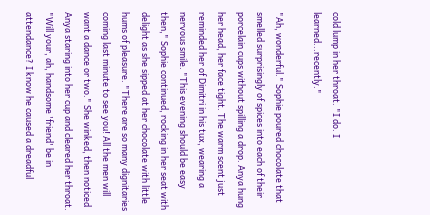cold lump in her throat. "I do. I learned...recently."

"Ah, wonderful." Sophie poured chocolate that smelled surprisingly of spices into each of their porcelain cups without spilling a drop. Anya hung her head, her face tight. The warm scent just reminded her of Dimitri in his tux, wearing a nervous smile. "This evening should be easy then," Sophie continued, rocking in her seat with delight as she sipped at her chocolate with little hums of pleasure. "There are so many dignitaries coming last minute to see you! All the men will want a dance or two." She winked, then noticed Anya staring into her cup and cleared her throat. "Will your, ah, handsome 'friend' be in attendance? I know he caused a dreadful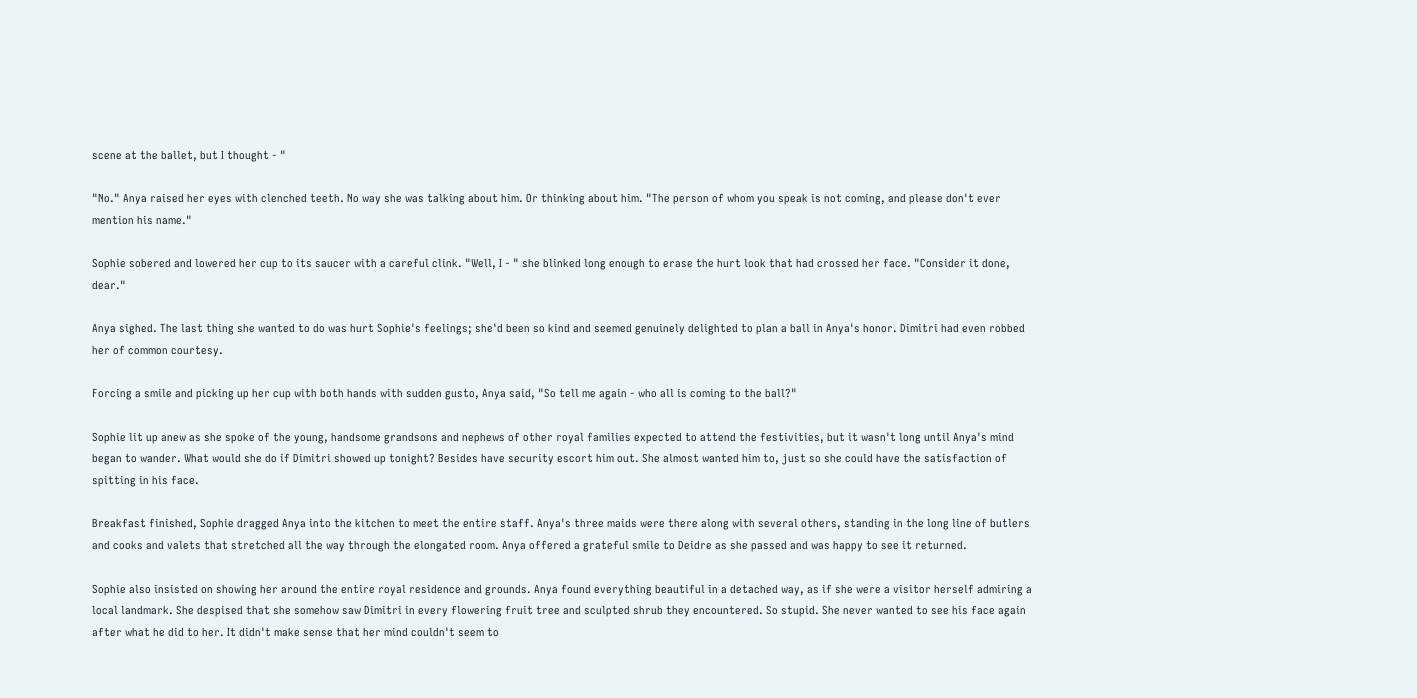scene at the ballet, but I thought - "

"No." Anya raised her eyes with clenched teeth. No way she was talking about him. Or thinking about him. "The person of whom you speak is not coming, and please don't ever mention his name."

Sophie sobered and lowered her cup to its saucer with a careful clink. "Well, I - " she blinked long enough to erase the hurt look that had crossed her face. "Consider it done, dear."

Anya sighed. The last thing she wanted to do was hurt Sophie's feelings; she'd been so kind and seemed genuinely delighted to plan a ball in Anya's honor. Dimitri had even robbed her of common courtesy.

Forcing a smile and picking up her cup with both hands with sudden gusto, Anya said, "So tell me again - who all is coming to the ball?"

Sophie lit up anew as she spoke of the young, handsome grandsons and nephews of other royal families expected to attend the festivities, but it wasn't long until Anya's mind began to wander. What would she do if Dimitri showed up tonight? Besides have security escort him out. She almost wanted him to, just so she could have the satisfaction of spitting in his face.

Breakfast finished, Sophie dragged Anya into the kitchen to meet the entire staff. Anya's three maids were there along with several others, standing in the long line of butlers and cooks and valets that stretched all the way through the elongated room. Anya offered a grateful smile to Deidre as she passed and was happy to see it returned.

Sophie also insisted on showing her around the entire royal residence and grounds. Anya found everything beautiful in a detached way, as if she were a visitor herself admiring a local landmark. She despised that she somehow saw Dimitri in every flowering fruit tree and sculpted shrub they encountered. So stupid. She never wanted to see his face again after what he did to her. It didn't make sense that her mind couldn't seem to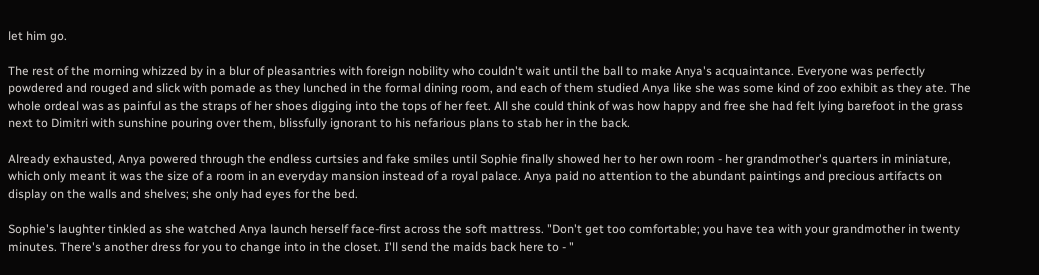let him go.

The rest of the morning whizzed by in a blur of pleasantries with foreign nobility who couldn't wait until the ball to make Anya's acquaintance. Everyone was perfectly powdered and rouged and slick with pomade as they lunched in the formal dining room, and each of them studied Anya like she was some kind of zoo exhibit as they ate. The whole ordeal was as painful as the straps of her shoes digging into the tops of her feet. All she could think of was how happy and free she had felt lying barefoot in the grass next to Dimitri with sunshine pouring over them, blissfully ignorant to his nefarious plans to stab her in the back.

Already exhausted, Anya powered through the endless curtsies and fake smiles until Sophie finally showed her to her own room - her grandmother's quarters in miniature, which only meant it was the size of a room in an everyday mansion instead of a royal palace. Anya paid no attention to the abundant paintings and precious artifacts on display on the walls and shelves; she only had eyes for the bed.

Sophie's laughter tinkled as she watched Anya launch herself face-first across the soft mattress. "Don't get too comfortable; you have tea with your grandmother in twenty minutes. There's another dress for you to change into in the closet. I'll send the maids back here to - "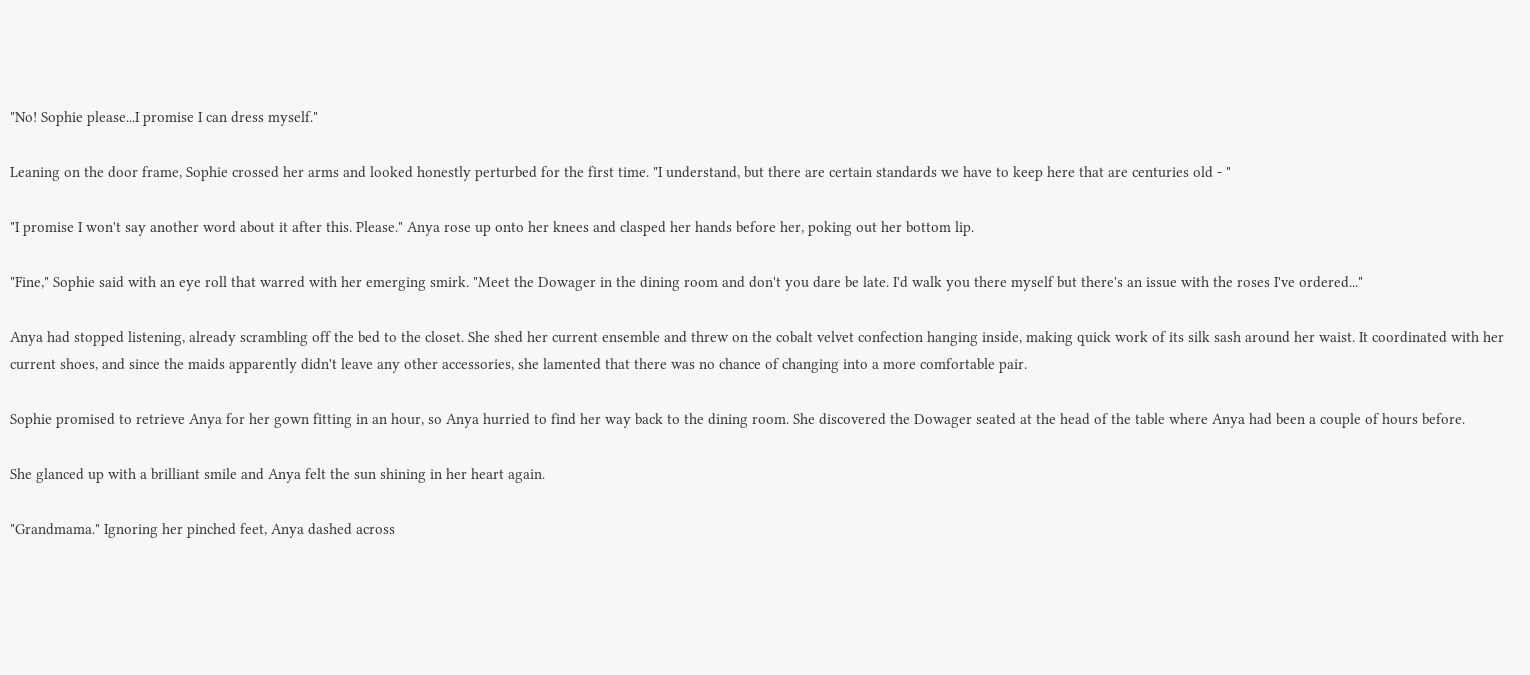"No! Sophie please...I promise I can dress myself."

Leaning on the door frame, Sophie crossed her arms and looked honestly perturbed for the first time. "I understand, but there are certain standards we have to keep here that are centuries old - "

"I promise I won't say another word about it after this. Please." Anya rose up onto her knees and clasped her hands before her, poking out her bottom lip.

"Fine," Sophie said with an eye roll that warred with her emerging smirk. "Meet the Dowager in the dining room and don't you dare be late. I'd walk you there myself but there's an issue with the roses I've ordered..."

Anya had stopped listening, already scrambling off the bed to the closet. She shed her current ensemble and threw on the cobalt velvet confection hanging inside, making quick work of its silk sash around her waist. It coordinated with her current shoes, and since the maids apparently didn't leave any other accessories, she lamented that there was no chance of changing into a more comfortable pair.

Sophie promised to retrieve Anya for her gown fitting in an hour, so Anya hurried to find her way back to the dining room. She discovered the Dowager seated at the head of the table where Anya had been a couple of hours before.

She glanced up with a brilliant smile and Anya felt the sun shining in her heart again.

"Grandmama." Ignoring her pinched feet, Anya dashed across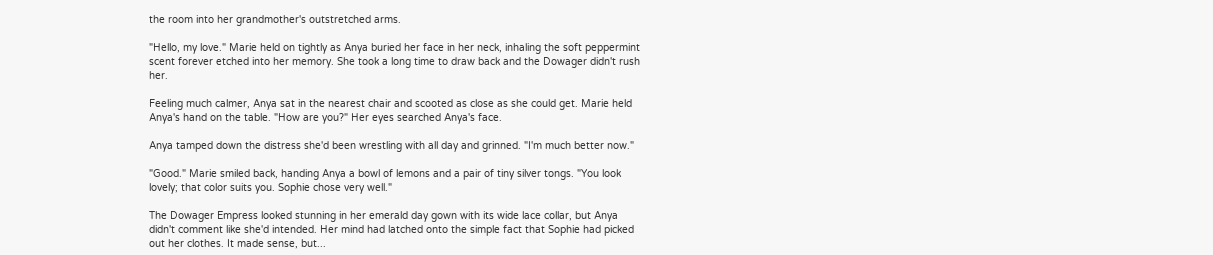the room into her grandmother's outstretched arms.

"Hello, my love." Marie held on tightly as Anya buried her face in her neck, inhaling the soft peppermint scent forever etched into her memory. She took a long time to draw back and the Dowager didn't rush her.

Feeling much calmer, Anya sat in the nearest chair and scooted as close as she could get. Marie held Anya's hand on the table. "How are you?" Her eyes searched Anya's face.

Anya tamped down the distress she'd been wrestling with all day and grinned. "I'm much better now."

"Good." Marie smiled back, handing Anya a bowl of lemons and a pair of tiny silver tongs. "You look lovely; that color suits you. Sophie chose very well."

The Dowager Empress looked stunning in her emerald day gown with its wide lace collar, but Anya didn't comment like she'd intended. Her mind had latched onto the simple fact that Sophie had picked out her clothes. It made sense, but...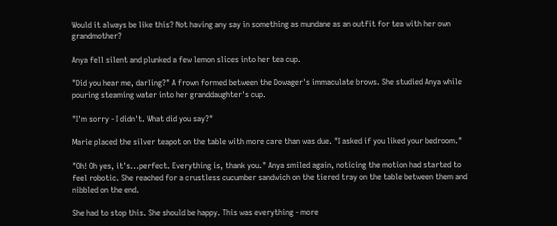Would it always be like this? Not having any say in something as mundane as an outfit for tea with her own grandmother?

Anya fell silent and plunked a few lemon slices into her tea cup.

"Did you hear me, darling?" A frown formed between the Dowager's immaculate brows. She studied Anya while pouring steaming water into her granddaughter's cup.

"I'm sorry - I didn't. What did you say?"

Marie placed the silver teapot on the table with more care than was due. "I asked if you liked your bedroom."

"Oh! Oh yes, it's...perfect. Everything is, thank you." Anya smiled again, noticing the motion had started to feel robotic. She reached for a crustless cucumber sandwich on the tiered tray on the table between them and nibbled on the end.

She had to stop this. She should be happy. This was everything - more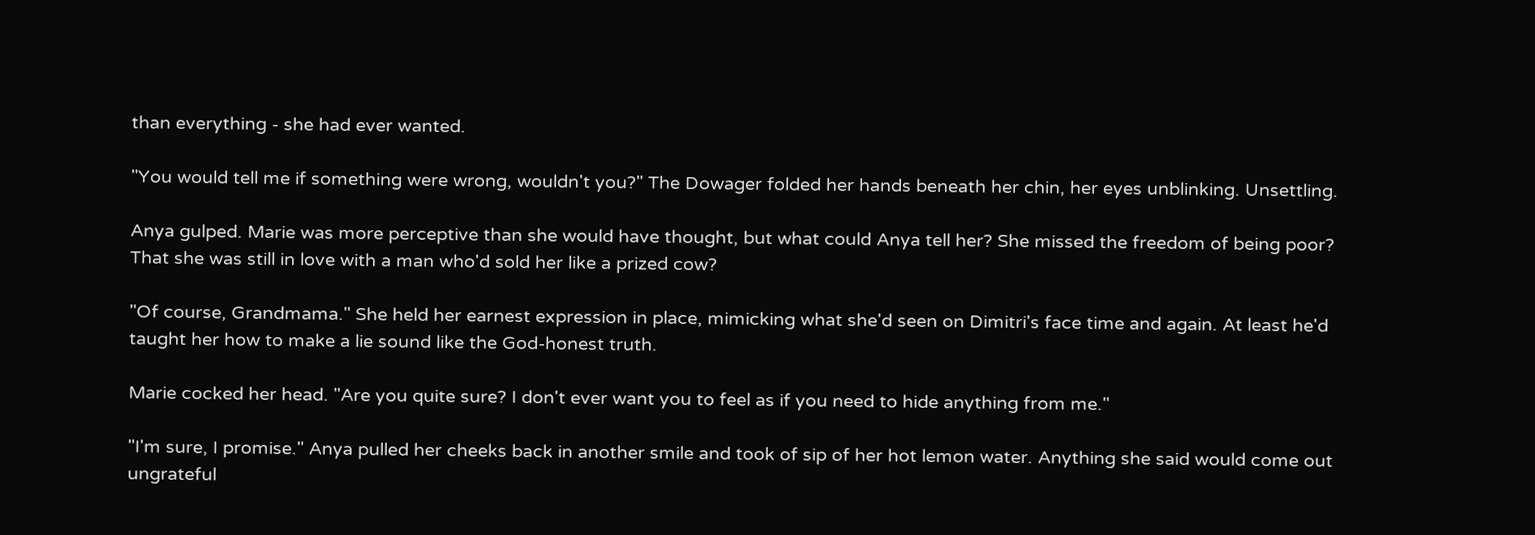than everything - she had ever wanted.

"You would tell me if something were wrong, wouldn't you?" The Dowager folded her hands beneath her chin, her eyes unblinking. Unsettling.

Anya gulped. Marie was more perceptive than she would have thought, but what could Anya tell her? She missed the freedom of being poor? That she was still in love with a man who'd sold her like a prized cow?

"Of course, Grandmama." She held her earnest expression in place, mimicking what she'd seen on Dimitri's face time and again. At least he'd taught her how to make a lie sound like the God-honest truth.

Marie cocked her head. "Are you quite sure? I don't ever want you to feel as if you need to hide anything from me."

"I'm sure, I promise." Anya pulled her cheeks back in another smile and took of sip of her hot lemon water. Anything she said would come out ungrateful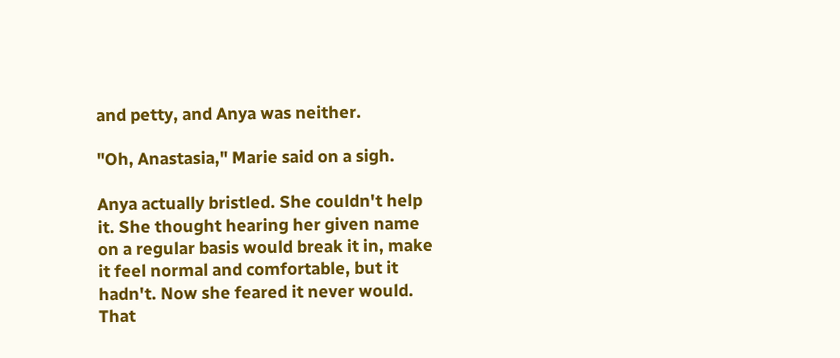and petty, and Anya was neither.

"Oh, Anastasia," Marie said on a sigh.

Anya actually bristled. She couldn't help it. She thought hearing her given name on a regular basis would break it in, make it feel normal and comfortable, but it hadn't. Now she feared it never would. That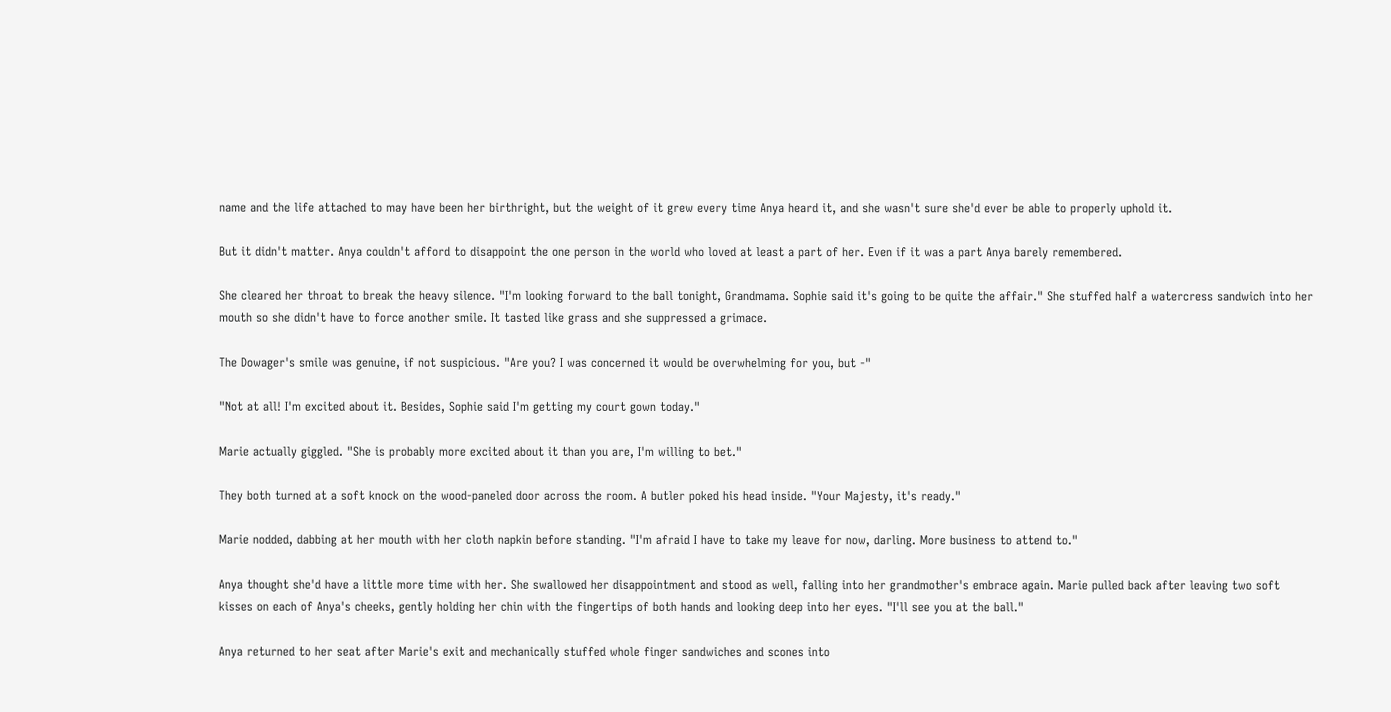name and the life attached to may have been her birthright, but the weight of it grew every time Anya heard it, and she wasn't sure she'd ever be able to properly uphold it.

But it didn't matter. Anya couldn't afford to disappoint the one person in the world who loved at least a part of her. Even if it was a part Anya barely remembered.

She cleared her throat to break the heavy silence. "I'm looking forward to the ball tonight, Grandmama. Sophie said it's going to be quite the affair." She stuffed half a watercress sandwich into her mouth so she didn't have to force another smile. It tasted like grass and she suppressed a grimace.

The Dowager's smile was genuine, if not suspicious. "Are you? I was concerned it would be overwhelming for you, but -"

"Not at all! I'm excited about it. Besides, Sophie said I'm getting my court gown today."

Marie actually giggled. "She is probably more excited about it than you are, I'm willing to bet."

They both turned at a soft knock on the wood-paneled door across the room. A butler poked his head inside. "Your Majesty, it's ready."

Marie nodded, dabbing at her mouth with her cloth napkin before standing. "I'm afraid I have to take my leave for now, darling. More business to attend to."

Anya thought she'd have a little more time with her. She swallowed her disappointment and stood as well, falling into her grandmother's embrace again. Marie pulled back after leaving two soft kisses on each of Anya's cheeks, gently holding her chin with the fingertips of both hands and looking deep into her eyes. "I'll see you at the ball."

Anya returned to her seat after Marie's exit and mechanically stuffed whole finger sandwiches and scones into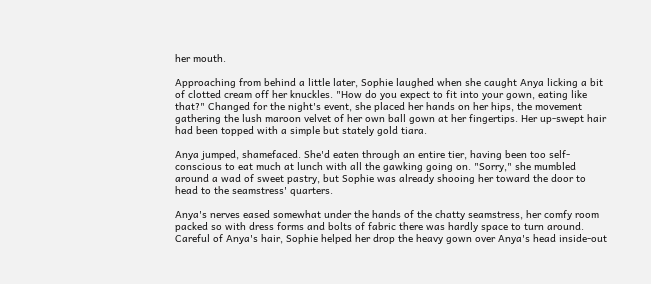her mouth.

Approaching from behind a little later, Sophie laughed when she caught Anya licking a bit of clotted cream off her knuckles. "How do you expect to fit into your gown, eating like that?" Changed for the night's event, she placed her hands on her hips, the movement gathering the lush maroon velvet of her own ball gown at her fingertips. Her up-swept hair had been topped with a simple but stately gold tiara.

Anya jumped, shamefaced. She'd eaten through an entire tier, having been too self-conscious to eat much at lunch with all the gawking going on. "Sorry," she mumbled around a wad of sweet pastry, but Sophie was already shooing her toward the door to head to the seamstress' quarters.

Anya's nerves eased somewhat under the hands of the chatty seamstress, her comfy room packed so with dress forms and bolts of fabric there was hardly space to turn around. Careful of Anya's hair, Sophie helped her drop the heavy gown over Anya's head inside-out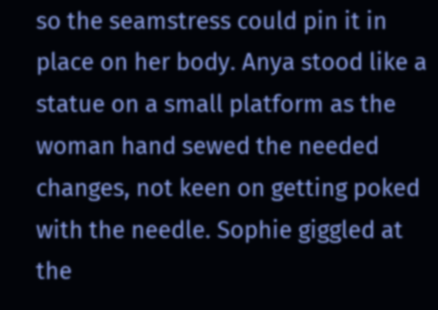so the seamstress could pin it in place on her body. Anya stood like a statue on a small platform as the woman hand sewed the needed changes, not keen on getting poked with the needle. Sophie giggled at the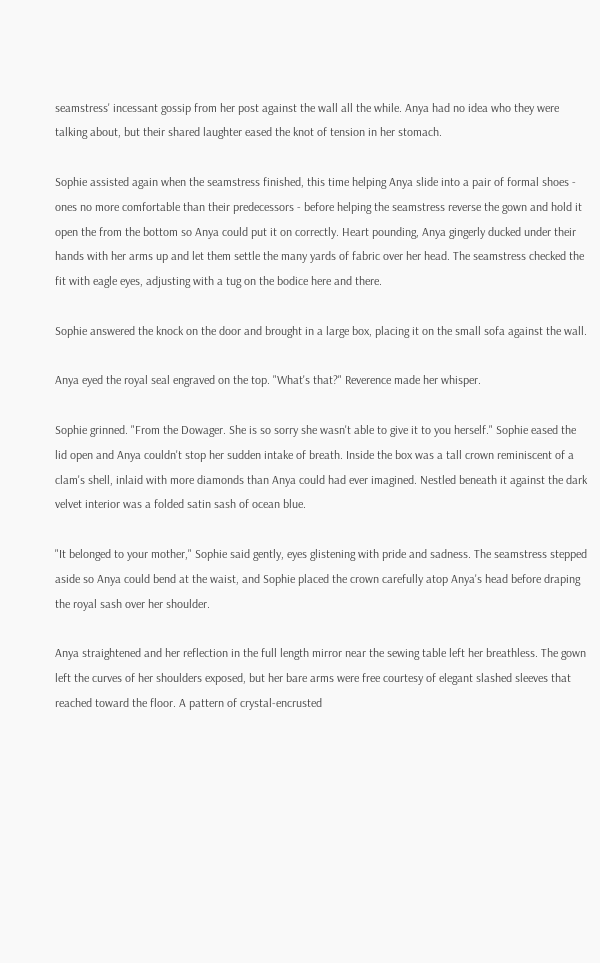seamstress' incessant gossip from her post against the wall all the while. Anya had no idea who they were talking about, but their shared laughter eased the knot of tension in her stomach.

Sophie assisted again when the seamstress finished, this time helping Anya slide into a pair of formal shoes - ones no more comfortable than their predecessors - before helping the seamstress reverse the gown and hold it open the from the bottom so Anya could put it on correctly. Heart pounding, Anya gingerly ducked under their hands with her arms up and let them settle the many yards of fabric over her head. The seamstress checked the fit with eagle eyes, adjusting with a tug on the bodice here and there.

Sophie answered the knock on the door and brought in a large box, placing it on the small sofa against the wall.

Anya eyed the royal seal engraved on the top. "What's that?" Reverence made her whisper.

Sophie grinned. "From the Dowager. She is so sorry she wasn't able to give it to you herself." Sophie eased the lid open and Anya couldn't stop her sudden intake of breath. Inside the box was a tall crown reminiscent of a clam's shell, inlaid with more diamonds than Anya could had ever imagined. Nestled beneath it against the dark velvet interior was a folded satin sash of ocean blue.

"It belonged to your mother," Sophie said gently, eyes glistening with pride and sadness. The seamstress stepped aside so Anya could bend at the waist, and Sophie placed the crown carefully atop Anya's head before draping the royal sash over her shoulder.

Anya straightened and her reflection in the full length mirror near the sewing table left her breathless. The gown left the curves of her shoulders exposed, but her bare arms were free courtesy of elegant slashed sleeves that reached toward the floor. A pattern of crystal-encrusted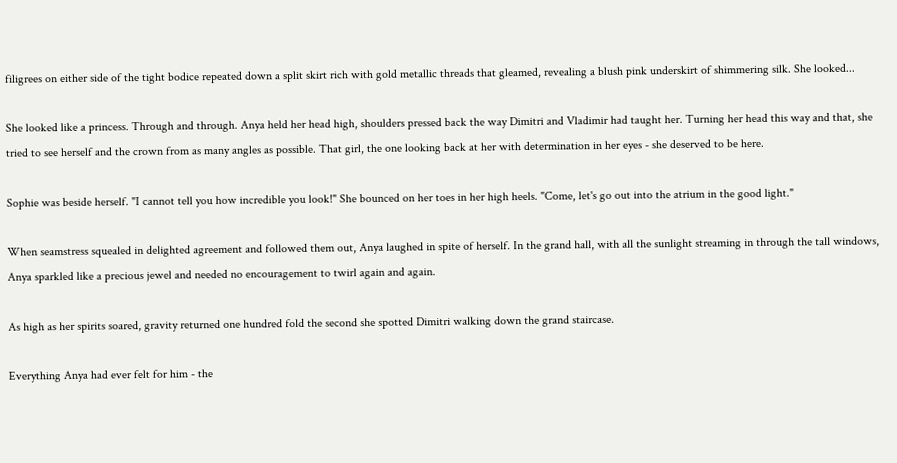filigrees on either side of the tight bodice repeated down a split skirt rich with gold metallic threads that gleamed, revealing a blush pink underskirt of shimmering silk. She looked...

She looked like a princess. Through and through. Anya held her head high, shoulders pressed back the way Dimitri and Vladimir had taught her. Turning her head this way and that, she tried to see herself and the crown from as many angles as possible. That girl, the one looking back at her with determination in her eyes - she deserved to be here.

Sophie was beside herself. "I cannot tell you how incredible you look!" She bounced on her toes in her high heels. "Come, let's go out into the atrium in the good light."

When seamstress squealed in delighted agreement and followed them out, Anya laughed in spite of herself. In the grand hall, with all the sunlight streaming in through the tall windows, Anya sparkled like a precious jewel and needed no encouragement to twirl again and again.

As high as her spirits soared, gravity returned one hundred fold the second she spotted Dimitri walking down the grand staircase.

Everything Anya had ever felt for him - the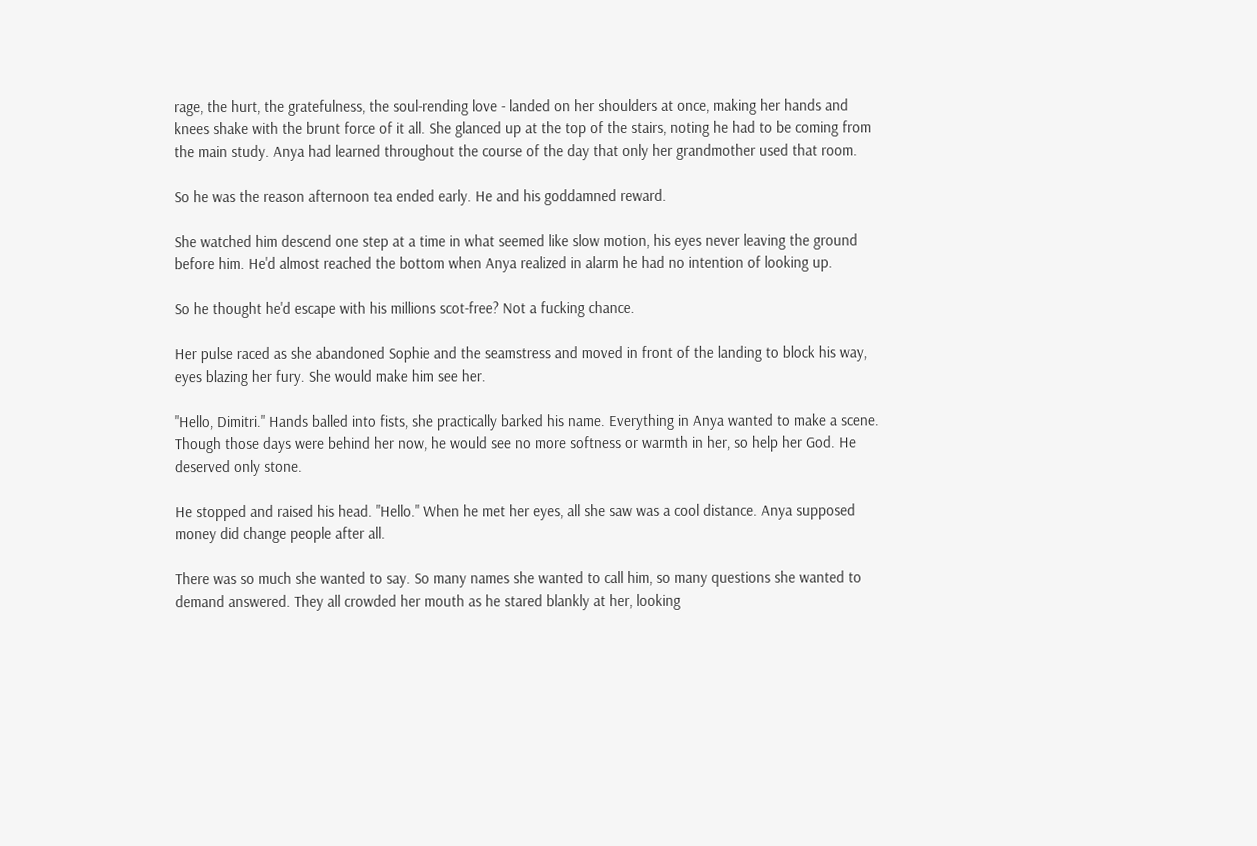rage, the hurt, the gratefulness, the soul-rending love - landed on her shoulders at once, making her hands and knees shake with the brunt force of it all. She glanced up at the top of the stairs, noting he had to be coming from the main study. Anya had learned throughout the course of the day that only her grandmother used that room.

So he was the reason afternoon tea ended early. He and his goddamned reward.

She watched him descend one step at a time in what seemed like slow motion, his eyes never leaving the ground before him. He'd almost reached the bottom when Anya realized in alarm he had no intention of looking up.

So he thought he'd escape with his millions scot-free? Not a fucking chance.

Her pulse raced as she abandoned Sophie and the seamstress and moved in front of the landing to block his way, eyes blazing her fury. She would make him see her.

"Hello, Dimitri." Hands balled into fists, she practically barked his name. Everything in Anya wanted to make a scene. Though those days were behind her now, he would see no more softness or warmth in her, so help her God. He deserved only stone.

He stopped and raised his head. "Hello." When he met her eyes, all she saw was a cool distance. Anya supposed money did change people after all.

There was so much she wanted to say. So many names she wanted to call him, so many questions she wanted to demand answered. They all crowded her mouth as he stared blankly at her, looking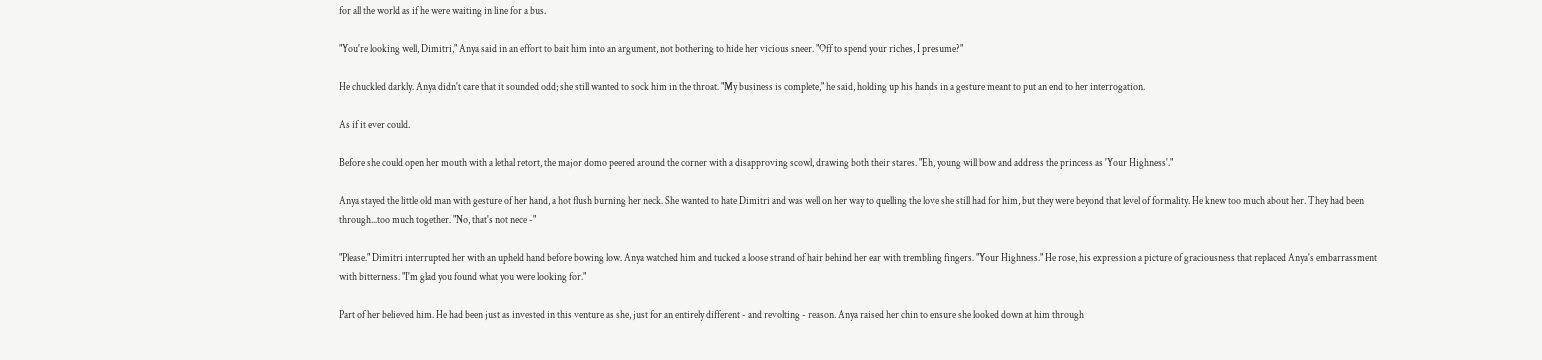for all the world as if he were waiting in line for a bus.

"You're looking well, Dimitri," Anya said in an effort to bait him into an argument, not bothering to hide her vicious sneer. "Off to spend your riches, I presume?"

He chuckled darkly. Anya didn't care that it sounded odd; she still wanted to sock him in the throat. "My business is complete," he said, holding up his hands in a gesture meant to put an end to her interrogation.

As if it ever could.

Before she could open her mouth with a lethal retort, the major domo peered around the corner with a disapproving scowl, drawing both their stares. "Eh, young will bow and address the princess as 'Your Highness'."

Anya stayed the little old man with gesture of her hand, a hot flush burning her neck. She wanted to hate Dimitri and was well on her way to quelling the love she still had for him, but they were beyond that level of formality. He knew too much about her. They had been through...too much together. "No, that's not nece -"

"Please." Dimitri interrupted her with an upheld hand before bowing low. Anya watched him and tucked a loose strand of hair behind her ear with trembling fingers. "Your Highness." He rose, his expression a picture of graciousness that replaced Anya's embarrassment with bitterness. "I'm glad you found what you were looking for."

Part of her believed him. He had been just as invested in this venture as she, just for an entirely different - and revolting - reason. Anya raised her chin to ensure she looked down at him through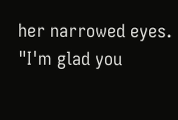her narrowed eyes. "I'm glad you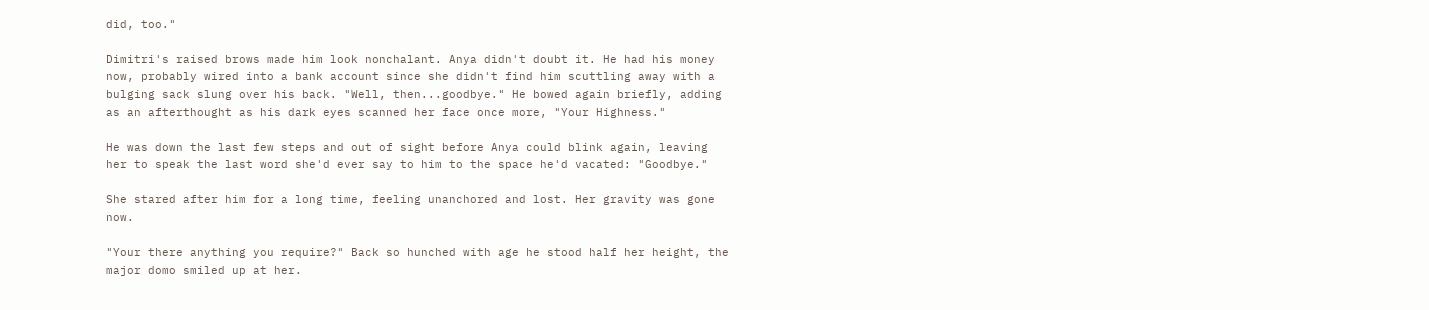did, too."

Dimitri's raised brows made him look nonchalant. Anya didn't doubt it. He had his money now, probably wired into a bank account since she didn't find him scuttling away with a bulging sack slung over his back. "Well, then...goodbye." He bowed again briefly, adding as an afterthought as his dark eyes scanned her face once more, "Your Highness."

He was down the last few steps and out of sight before Anya could blink again, leaving her to speak the last word she'd ever say to him to the space he'd vacated: "Goodbye."

She stared after him for a long time, feeling unanchored and lost. Her gravity was gone now.

"Your there anything you require?" Back so hunched with age he stood half her height, the major domo smiled up at her.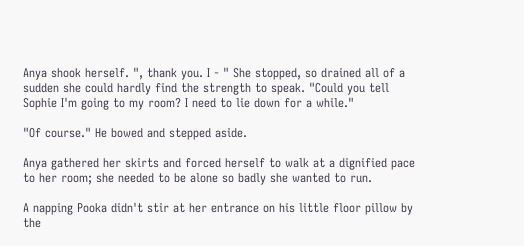Anya shook herself. ", thank you. I - " She stopped, so drained all of a sudden she could hardly find the strength to speak. "Could you tell Sophie I'm going to my room? I need to lie down for a while."

"Of course." He bowed and stepped aside.

Anya gathered her skirts and forced herself to walk at a dignified pace to her room; she needed to be alone so badly she wanted to run.

A napping Pooka didn't stir at her entrance on his little floor pillow by the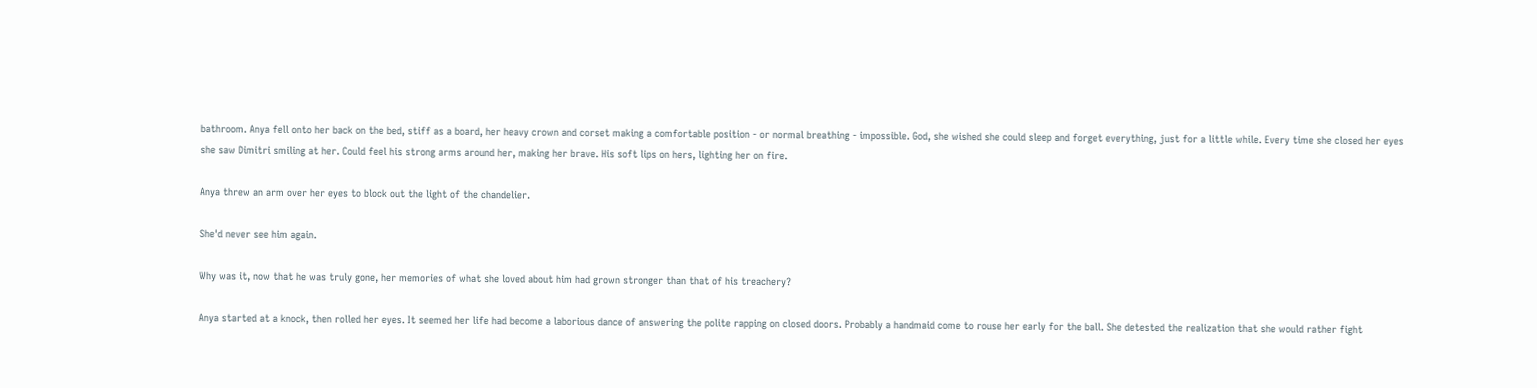bathroom. Anya fell onto her back on the bed, stiff as a board, her heavy crown and corset making a comfortable position - or normal breathing - impossible. God, she wished she could sleep and forget everything, just for a little while. Every time she closed her eyes she saw Dimitri smiling at her. Could feel his strong arms around her, making her brave. His soft lips on hers, lighting her on fire.

Anya threw an arm over her eyes to block out the light of the chandelier.

She'd never see him again.

Why was it, now that he was truly gone, her memories of what she loved about him had grown stronger than that of his treachery?

Anya started at a knock, then rolled her eyes. It seemed her life had become a laborious dance of answering the polite rapping on closed doors. Probably a handmaid come to rouse her early for the ball. She detested the realization that she would rather fight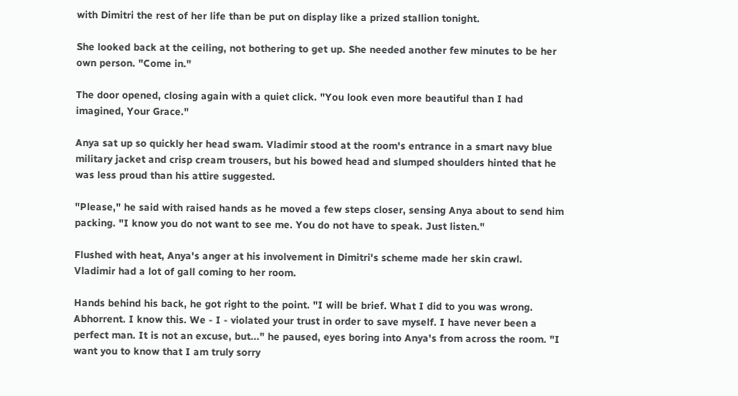with Dimitri the rest of her life than be put on display like a prized stallion tonight.

She looked back at the ceiling, not bothering to get up. She needed another few minutes to be her own person. "Come in."

The door opened, closing again with a quiet click. "You look even more beautiful than I had imagined, Your Grace."

Anya sat up so quickly her head swam. Vladimir stood at the room's entrance in a smart navy blue military jacket and crisp cream trousers, but his bowed head and slumped shoulders hinted that he was less proud than his attire suggested.

"Please," he said with raised hands as he moved a few steps closer, sensing Anya about to send him packing. "I know you do not want to see me. You do not have to speak. Just listen."

Flushed with heat, Anya's anger at his involvement in Dimitri's scheme made her skin crawl. Vladimir had a lot of gall coming to her room.

Hands behind his back, he got right to the point. "I will be brief. What I did to you was wrong. Abhorrent. I know this. We - I - violated your trust in order to save myself. I have never been a perfect man. It is not an excuse, but..." he paused, eyes boring into Anya's from across the room. "I want you to know that I am truly sorry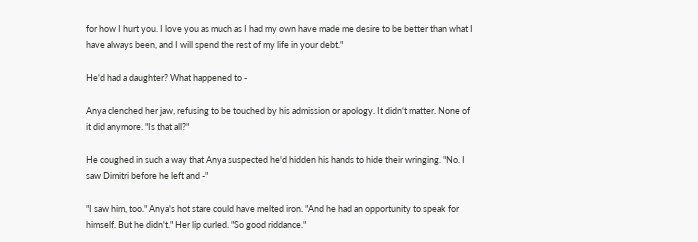for how I hurt you. I love you as much as I had my own have made me desire to be better than what I have always been, and I will spend the rest of my life in your debt."

He'd had a daughter? What happened to -

Anya clenched her jaw, refusing to be touched by his admission or apology. It didn't matter. None of it did anymore. "Is that all?"

He coughed in such a way that Anya suspected he'd hidden his hands to hide their wringing. "No. I saw Dimitri before he left and -"

"I saw him, too." Anya's hot stare could have melted iron. "And he had an opportunity to speak for himself. But he didn't." Her lip curled. "So good riddance."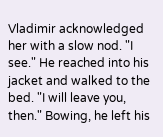Vladimir acknowledged her with a slow nod. "I see." He reached into his jacket and walked to the bed. "I will leave you, then." Bowing, he left his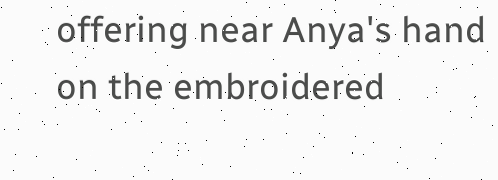offering near Anya's hand on the embroidered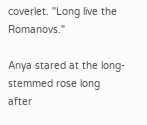coverlet. "Long live the Romanovs."

Anya stared at the long-stemmed rose long after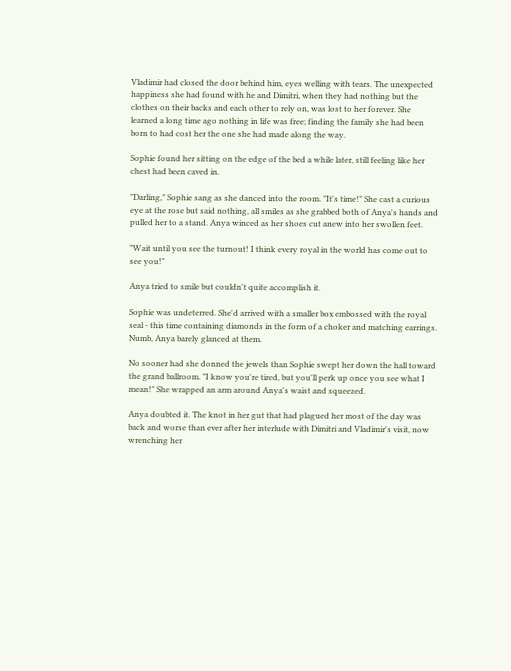Vladimir had closed the door behind him, eyes welling with tears. The unexpected happiness she had found with he and Dimitri, when they had nothing but the clothes on their backs and each other to rely on, was lost to her forever. She learned a long time ago nothing in life was free; finding the family she had been born to had cost her the one she had made along the way.

Sophie found her sitting on the edge of the bed a while later, still feeling like her chest had been caved in.

"Darling," Sophie sang as she danced into the room. "It's time!" She cast a curious eye at the rose but said nothing, all smiles as she grabbed both of Anya's hands and pulled her to a stand. Anya winced as her shoes cut anew into her swollen feet.

"Wait until you see the turnout! I think every royal in the world has come out to see you!"

Anya tried to smile but couldn't quite accomplish it.

Sophie was undeterred. She'd arrived with a smaller box embossed with the royal seal - this time containing diamonds in the form of a choker and matching earrings. Numb, Anya barely glanced at them.

No sooner had she donned the jewels than Sophie swept her down the hall toward the grand ballroom. "I know you're tired, but you'll perk up once you see what I mean!" She wrapped an arm around Anya's waist and squeezed.

Anya doubted it. The knot in her gut that had plagued her most of the day was back and worse than ever after her interlude with Dimitri and Vladimir's visit, now wrenching her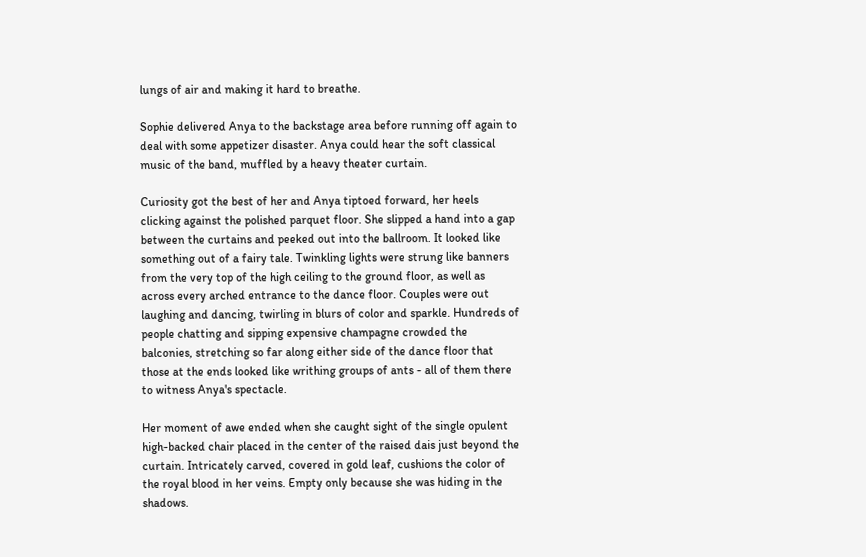lungs of air and making it hard to breathe.

Sophie delivered Anya to the backstage area before running off again to deal with some appetizer disaster. Anya could hear the soft classical music of the band, muffled by a heavy theater curtain.

Curiosity got the best of her and Anya tiptoed forward, her heels clicking against the polished parquet floor. She slipped a hand into a gap between the curtains and peeked out into the ballroom. It looked like something out of a fairy tale. Twinkling lights were strung like banners from the very top of the high ceiling to the ground floor, as well as across every arched entrance to the dance floor. Couples were out laughing and dancing, twirling in blurs of color and sparkle. Hundreds of people chatting and sipping expensive champagne crowded the balconies, stretching so far along either side of the dance floor that those at the ends looked like writhing groups of ants - all of them there to witness Anya's spectacle.

Her moment of awe ended when she caught sight of the single opulent high-backed chair placed in the center of the raised dais just beyond the curtain. Intricately carved, covered in gold leaf, cushions the color of the royal blood in her veins. Empty only because she was hiding in the shadows.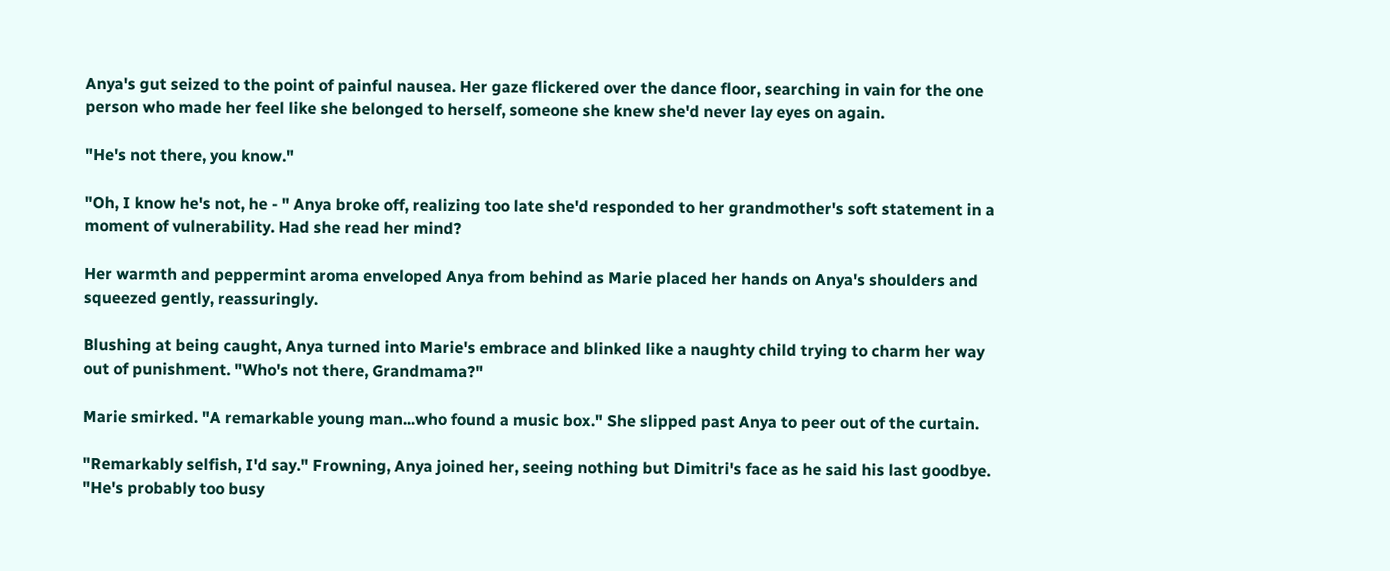Anya's gut seized to the point of painful nausea. Her gaze flickered over the dance floor, searching in vain for the one person who made her feel like she belonged to herself, someone she knew she'd never lay eyes on again.

"He's not there, you know."

"Oh, I know he's not, he - " Anya broke off, realizing too late she'd responded to her grandmother's soft statement in a moment of vulnerability. Had she read her mind?

Her warmth and peppermint aroma enveloped Anya from behind as Marie placed her hands on Anya's shoulders and squeezed gently, reassuringly.

Blushing at being caught, Anya turned into Marie's embrace and blinked like a naughty child trying to charm her way out of punishment. "Who's not there, Grandmama?"

Marie smirked. "A remarkable young man...who found a music box." She slipped past Anya to peer out of the curtain.

"Remarkably selfish, I'd say." Frowning, Anya joined her, seeing nothing but Dimitri's face as he said his last goodbye. "He's probably too busy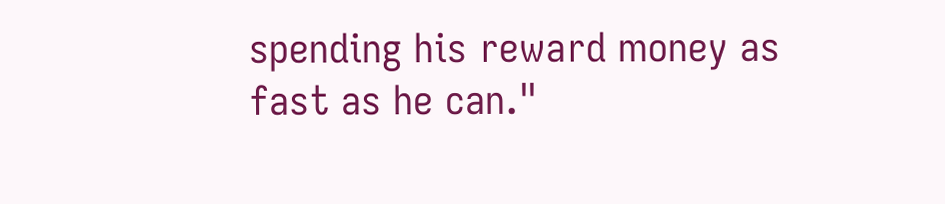spending his reward money as fast as he can."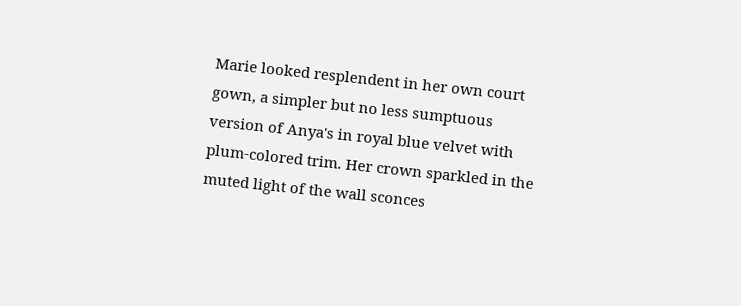Marie looked resplendent in her own court gown, a simpler but no less sumptuous version of Anya's in royal blue velvet with plum-colored trim. Her crown sparkled in the muted light of the wall sconces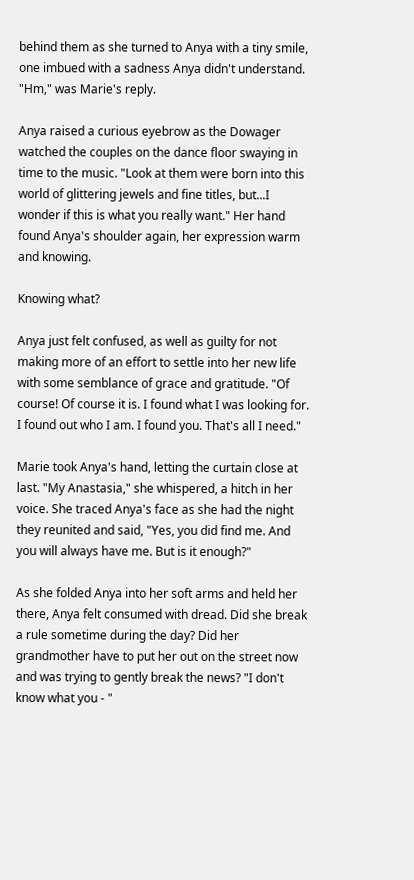behind them as she turned to Anya with a tiny smile, one imbued with a sadness Anya didn't understand. "Hm," was Marie's reply.

Anya raised a curious eyebrow as the Dowager watched the couples on the dance floor swaying in time to the music. "Look at them were born into this world of glittering jewels and fine titles, but...I wonder if this is what you really want." Her hand found Anya's shoulder again, her expression warm and knowing.

Knowing what?

Anya just felt confused, as well as guilty for not making more of an effort to settle into her new life with some semblance of grace and gratitude. "Of course! Of course it is. I found what I was looking for. I found out who I am. I found you. That's all I need."

Marie took Anya's hand, letting the curtain close at last. "My Anastasia," she whispered, a hitch in her voice. She traced Anya's face as she had the night they reunited and said, "Yes, you did find me. And you will always have me. But is it enough?"

As she folded Anya into her soft arms and held her there, Anya felt consumed with dread. Did she break a rule sometime during the day? Did her grandmother have to put her out on the street now and was trying to gently break the news? "I don't know what you - "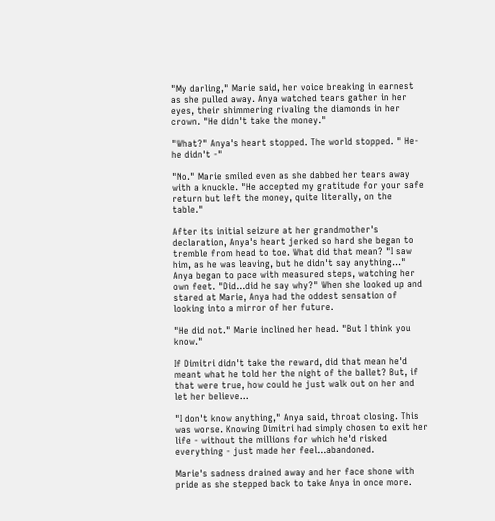"My darling," Marie said, her voice breaking in earnest as she pulled away. Anya watched tears gather in her eyes, their shimmering rivaling the diamonds in her crown. "He didn't take the money."

"What?" Anya's heart stopped. The world stopped. " He-he didn't -"

"No." Marie smiled even as she dabbed her tears away with a knuckle. "He accepted my gratitude for your safe return but left the money, quite literally, on the table."

After its initial seizure at her grandmother's declaration, Anya's heart jerked so hard she began to tremble from head to toe. What did that mean? "I saw him, as he was leaving, but he didn't say anything..." Anya began to pace with measured steps, watching her own feet. "Did...did he say why?" When she looked up and stared at Marie, Anya had the oddest sensation of looking into a mirror of her future.

"He did not." Marie inclined her head. "But I think you know."

If Dimitri didn't take the reward, did that mean he'd meant what he told her the night of the ballet? But, if that were true, how could he just walk out on her and let her believe...

"I don't know anything," Anya said, throat closing. This was worse. Knowing Dimitri had simply chosen to exit her life - without the millions for which he'd risked everything - just made her feel...abandoned.

Marie's sadness drained away and her face shone with pride as she stepped back to take Anya in once more.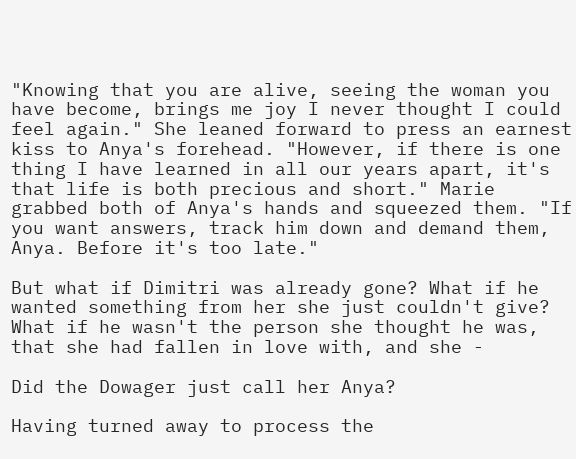"Knowing that you are alive, seeing the woman you have become, brings me joy I never thought I could feel again." She leaned forward to press an earnest kiss to Anya's forehead. "However, if there is one thing I have learned in all our years apart, it's that life is both precious and short." Marie grabbed both of Anya's hands and squeezed them. "If you want answers, track him down and demand them, Anya. Before it's too late."

But what if Dimitri was already gone? What if he wanted something from her she just couldn't give? What if he wasn't the person she thought he was, that she had fallen in love with, and she -

Did the Dowager just call her Anya?

Having turned away to process the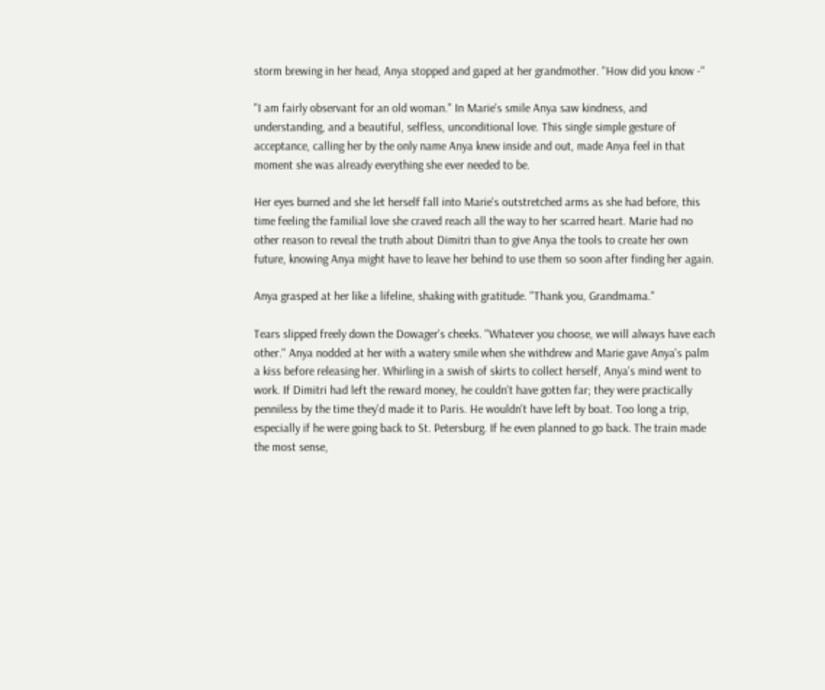storm brewing in her head, Anya stopped and gaped at her grandmother. "How did you know -"

"I am fairly observant for an old woman." In Marie's smile Anya saw kindness, and understanding, and a beautiful, selfless, unconditional love. This single simple gesture of acceptance, calling her by the only name Anya knew inside and out, made Anya feel in that moment she was already everything she ever needed to be.

Her eyes burned and she let herself fall into Marie's outstretched arms as she had before, this time feeling the familial love she craved reach all the way to her scarred heart. Marie had no other reason to reveal the truth about Dimitri than to give Anya the tools to create her own future, knowing Anya might have to leave her behind to use them so soon after finding her again.

Anya grasped at her like a lifeline, shaking with gratitude. "Thank you, Grandmama."

Tears slipped freely down the Dowager's cheeks. "Whatever you choose, we will always have each other." Anya nodded at her with a watery smile when she withdrew and Marie gave Anya's palm a kiss before releasing her. Whirling in a swish of skirts to collect herself, Anya's mind went to work. If Dimitri had left the reward money, he couldn't have gotten far; they were practically penniless by the time they'd made it to Paris. He wouldn't have left by boat. Too long a trip, especially if he were going back to St. Petersburg. If he even planned to go back. The train made the most sense,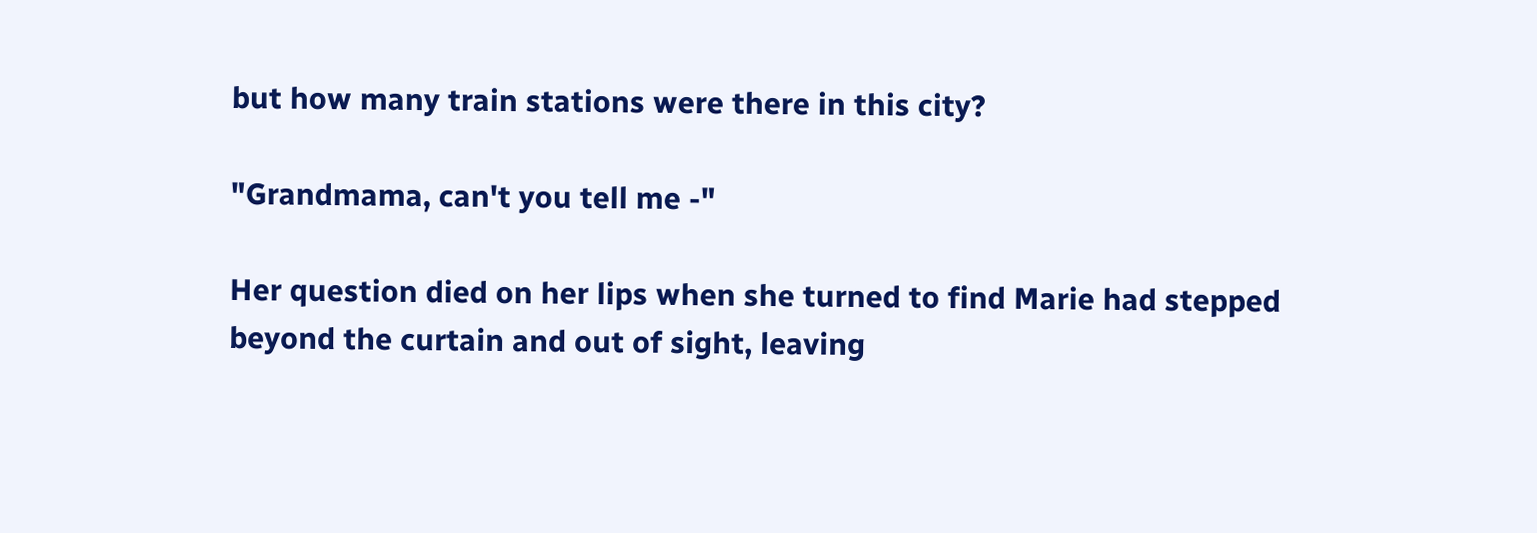but how many train stations were there in this city?

"Grandmama, can't you tell me -"

Her question died on her lips when she turned to find Marie had stepped beyond the curtain and out of sight, leaving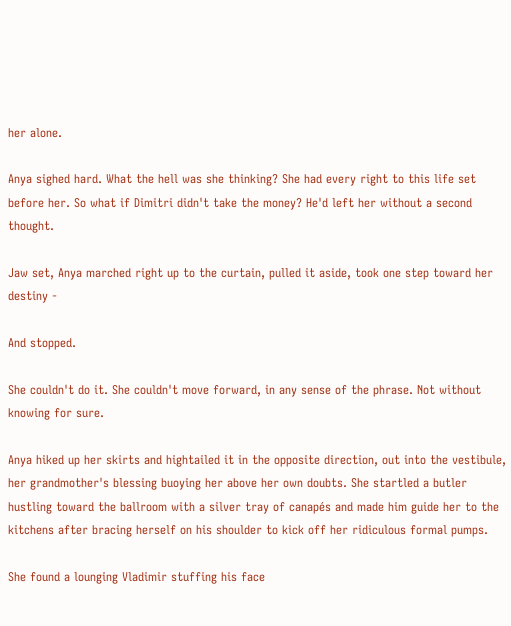her alone.

Anya sighed hard. What the hell was she thinking? She had every right to this life set before her. So what if Dimitri didn't take the money? He'd left her without a second thought.

Jaw set, Anya marched right up to the curtain, pulled it aside, took one step toward her destiny -

And stopped.

She couldn't do it. She couldn't move forward, in any sense of the phrase. Not without knowing for sure.

Anya hiked up her skirts and hightailed it in the opposite direction, out into the vestibule, her grandmother's blessing buoying her above her own doubts. She startled a butler hustling toward the ballroom with a silver tray of canapés and made him guide her to the kitchens after bracing herself on his shoulder to kick off her ridiculous formal pumps.

She found a lounging Vladimir stuffing his face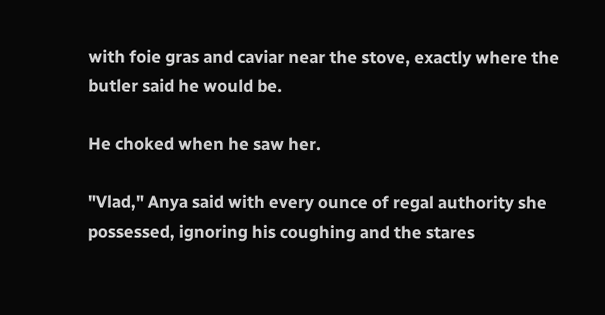with foie gras and caviar near the stove, exactly where the butler said he would be.

He choked when he saw her.

"Vlad," Anya said with every ounce of regal authority she possessed, ignoring his coughing and the stares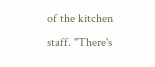of the kitchen staff. "There's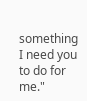something I need you to do for me."